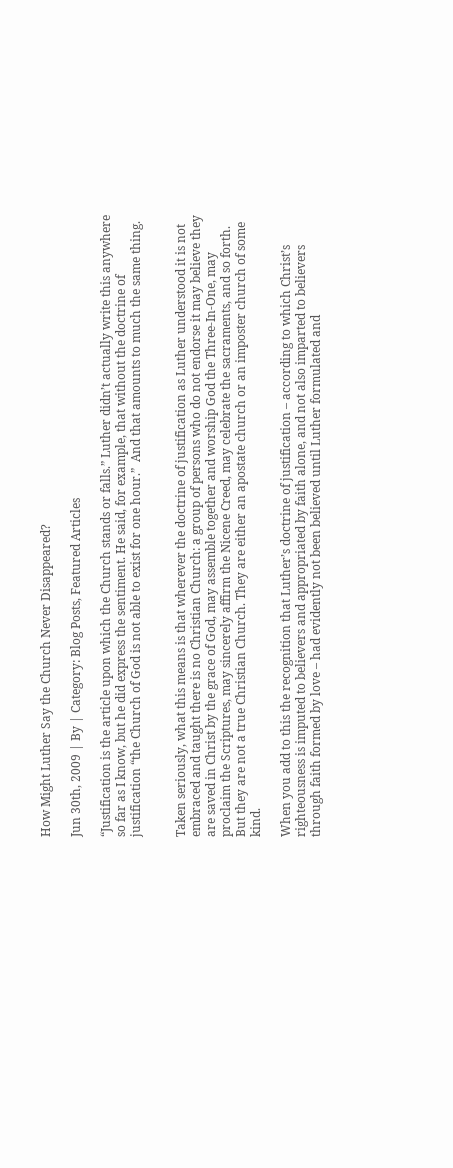How Might Luther Say the Church Never Disappeared?

Jun 30th, 2009 | By | Category: Blog Posts, Featured Articles

“Justification is the article upon which the Church stands or falls.” Luther didn’t actually write this anywhere so far as I know, but he did express the sentiment. He said, for example, that without the doctrine of justification “the Church of God is not able to exist for one hour.”  And that amounts to much the same thing.


Taken seriously, what this means is that wherever the doctrine of justification as Luther understood it is not embraced and taught there is no Christian Church: a group of persons who do not endorse it may believe they are saved in Christ by the grace of God, may assemble together and worship God the Three-In-One, may proclaim the Scriptures, may sincerely affirm the Nicene Creed, may celebrate the sacraments, and so forth. But they are not a true Christian Church. They are either an apostate church or an imposter church of some kind.

When you add to this the recognition that Luther’s doctrine of justification – according to which Christ’s righteousness is imputed to believers and appropriated by faith alone, and not also imparted to believers through faith formed by love – had evidently not been believed until Luther formulated and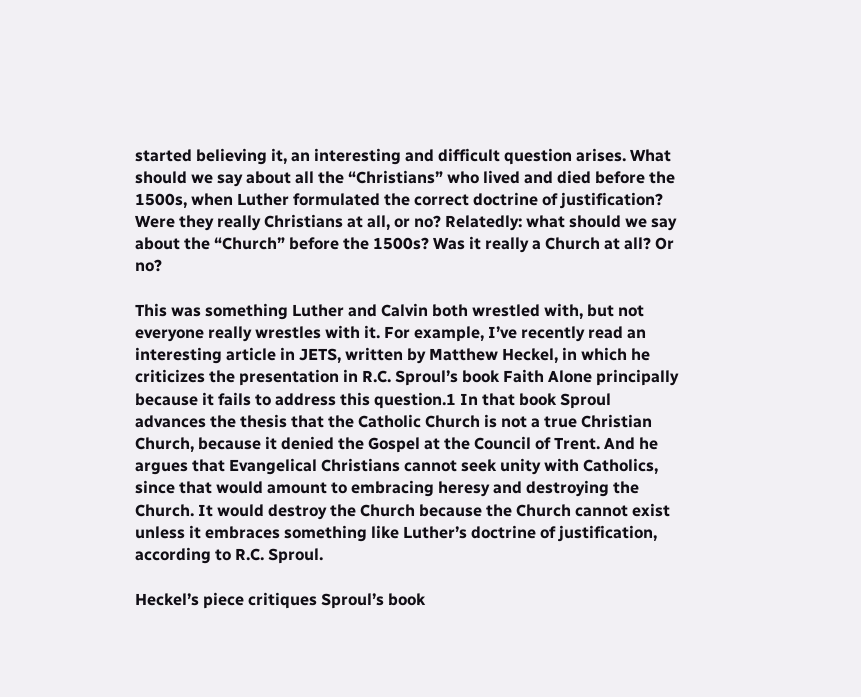started believing it, an interesting and difficult question arises. What should we say about all the “Christians” who lived and died before the 1500s, when Luther formulated the correct doctrine of justification? Were they really Christians at all, or no? Relatedly: what should we say about the “Church” before the 1500s? Was it really a Church at all? Or no?

This was something Luther and Calvin both wrestled with, but not everyone really wrestles with it. For example, I’ve recently read an interesting article in JETS, written by Matthew Heckel, in which he criticizes the presentation in R.C. Sproul’s book Faith Alone principally because it fails to address this question.1 In that book Sproul advances the thesis that the Catholic Church is not a true Christian Church, because it denied the Gospel at the Council of Trent. And he argues that Evangelical Christians cannot seek unity with Catholics, since that would amount to embracing heresy and destroying the Church. It would destroy the Church because the Church cannot exist unless it embraces something like Luther’s doctrine of justification, according to R.C. Sproul.

Heckel’s piece critiques Sproul’s book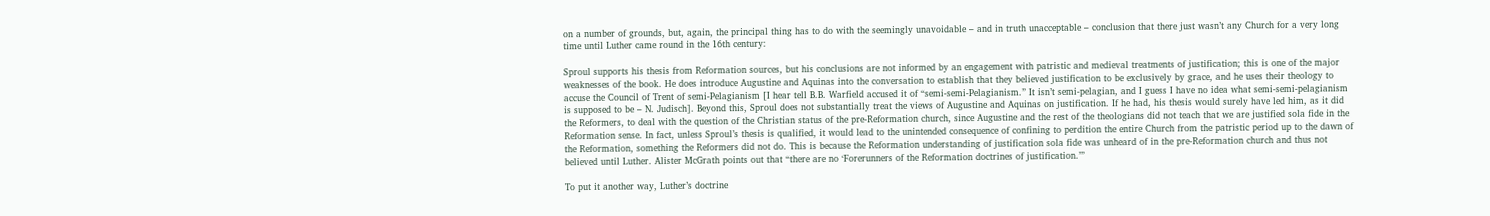on a number of grounds, but, again, the principal thing has to do with the seemingly unavoidable – and in truth unacceptable – conclusion that there just wasn’t any Church for a very long time until Luther came round in the 16th century:

Sproul supports his thesis from Reformation sources, but his conclusions are not informed by an engagement with patristic and medieval treatments of justification; this is one of the major weaknesses of the book. He does introduce Augustine and Aquinas into the conversation to establish that they believed justification to be exclusively by grace, and he uses their theology to accuse the Council of Trent of semi-Pelagianism [I hear tell B.B. Warfield accused it of “semi-semi-Pelagianism.” It isn’t semi-pelagian, and I guess I have no idea what semi-semi-pelagianism is supposed to be – N. Judisch]. Beyond this, Sproul does not substantially treat the views of Augustine and Aquinas on justification. If he had, his thesis would surely have led him, as it did the Reformers, to deal with the question of the Christian status of the pre-Reformation church, since Augustine and the rest of the theologians did not teach that we are justified sola fide in the Reformation sense. In fact, unless Sproul’s thesis is qualified, it would lead to the unintended consequence of confining to perdition the entire Church from the patristic period up to the dawn of the Reformation, something the Reformers did not do. This is because the Reformation understanding of justification sola fide was unheard of in the pre-Reformation church and thus not believed until Luther. Alister McGrath points out that “there are no ‘Forerunners of the Reformation doctrines of justification.’”

To put it another way, Luther’s doctrine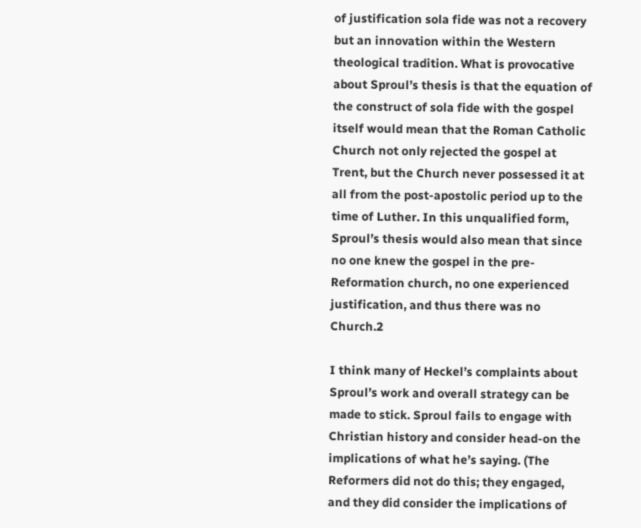of justification sola fide was not a recovery but an innovation within the Western theological tradition. What is provocative about Sproul’s thesis is that the equation of the construct of sola fide with the gospel itself would mean that the Roman Catholic Church not only rejected the gospel at Trent, but the Church never possessed it at all from the post-apostolic period up to the time of Luther. In this unqualified form, Sproul’s thesis would also mean that since no one knew the gospel in the pre-Reformation church, no one experienced justification, and thus there was no Church.2

I think many of Heckel’s complaints about Sproul’s work and overall strategy can be made to stick. Sproul fails to engage with Christian history and consider head-on the implications of what he’s saying. (The Reformers did not do this; they engaged, and they did consider the implications of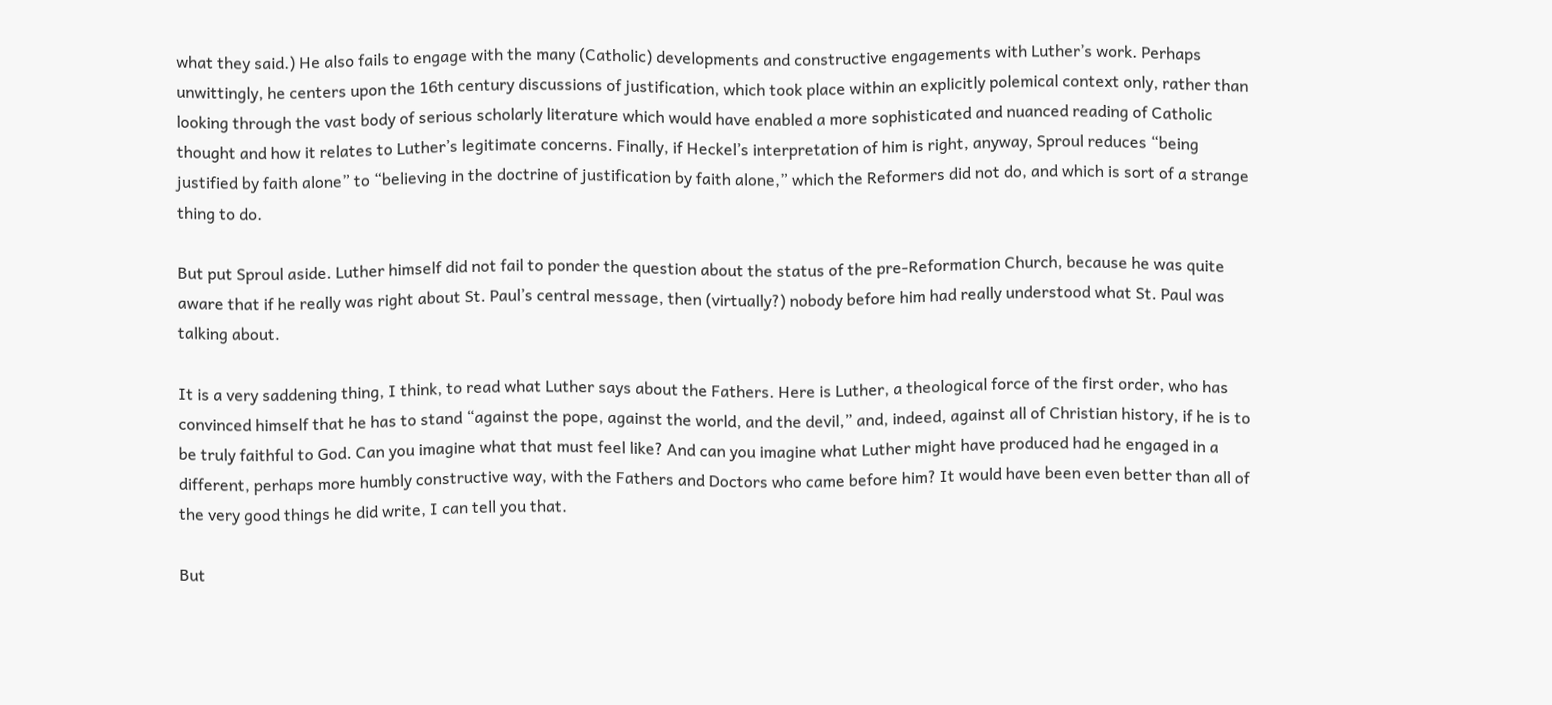what they said.) He also fails to engage with the many (Catholic) developments and constructive engagements with Luther’s work. Perhaps unwittingly, he centers upon the 16th century discussions of justification, which took place within an explicitly polemical context only, rather than looking through the vast body of serious scholarly literature which would have enabled a more sophisticated and nuanced reading of Catholic thought and how it relates to Luther’s legitimate concerns. Finally, if Heckel’s interpretation of him is right, anyway, Sproul reduces “being justified by faith alone” to “believing in the doctrine of justification by faith alone,” which the Reformers did not do, and which is sort of a strange thing to do.

But put Sproul aside. Luther himself did not fail to ponder the question about the status of the pre-Reformation Church, because he was quite aware that if he really was right about St. Paul’s central message, then (virtually?) nobody before him had really understood what St. Paul was talking about.

It is a very saddening thing, I think, to read what Luther says about the Fathers. Here is Luther, a theological force of the first order, who has convinced himself that he has to stand “against the pope, against the world, and the devil,” and, indeed, against all of Christian history, if he is to be truly faithful to God. Can you imagine what that must feel like? And can you imagine what Luther might have produced had he engaged in a different, perhaps more humbly constructive way, with the Fathers and Doctors who came before him? It would have been even better than all of the very good things he did write, I can tell you that.

But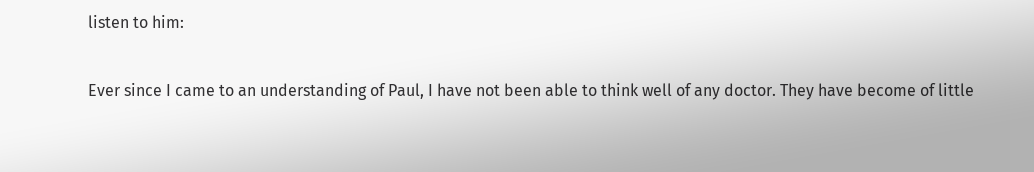listen to him:

Ever since I came to an understanding of Paul, I have not been able to think well of any doctor. They have become of little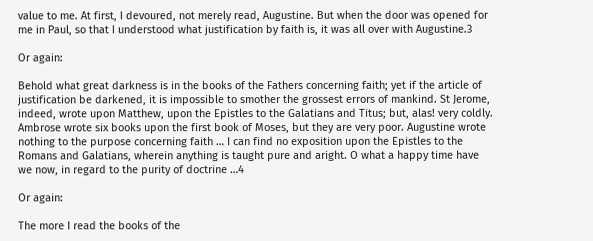value to me. At first, I devoured, not merely read, Augustine. But when the door was opened for me in Paul, so that I understood what justification by faith is, it was all over with Augustine.3

Or again:

Behold what great darkness is in the books of the Fathers concerning faith; yet if the article of justification be darkened, it is impossible to smother the grossest errors of mankind. St Jerome, indeed, wrote upon Matthew, upon the Epistles to the Galatians and Titus; but, alas! very coldly. Ambrose wrote six books upon the first book of Moses, but they are very poor. Augustine wrote nothing to the purpose concerning faith … I can find no exposition upon the Epistles to the Romans and Galatians, wherein anything is taught pure and aright. O what a happy time have we now, in regard to the purity of doctrine …4

Or again:

The more I read the books of the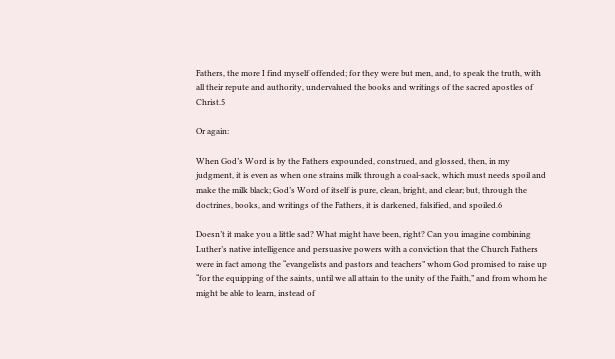Fathers, the more I find myself offended; for they were but men, and, to speak the truth, with all their repute and authority, undervalued the books and writings of the sacred apostles of Christ.5

Or again:

When God’s Word is by the Fathers expounded, construed, and glossed, then, in my judgment, it is even as when one strains milk through a coal-sack, which must needs spoil and make the milk black; God’s Word of itself is pure, clean, bright, and clear; but, through the doctrines, books, and writings of the Fathers, it is darkened, falsified, and spoiled.6

Doesn’t it make you a little sad? What might have been, right? Can you imagine combining Luther’s native intelligence and persuasive powers with a conviction that the Church Fathers were in fact among the “evangelists and pastors and teachers” whom God promised to raise up “for the equipping of the saints, until we all attain to the unity of the Faith,” and from whom he might be able to learn, instead of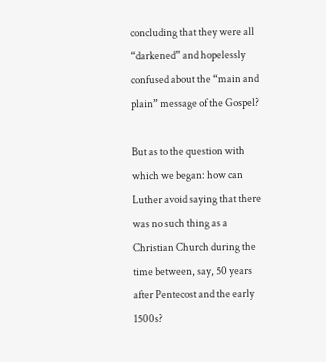concluding that they were all “darkened” and hopelessly confused about the “main and plain” message of the Gospel?

But as to the question with which we began: how can Luther avoid saying that there was no such thing as a Christian Church during the time between, say, 50 years after Pentecost and the early 1500s?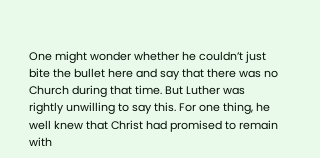One might wonder whether he couldn’t just bite the bullet here and say that there was no Church during that time. But Luther was rightly unwilling to say this. For one thing, he well knew that Christ had promised to remain with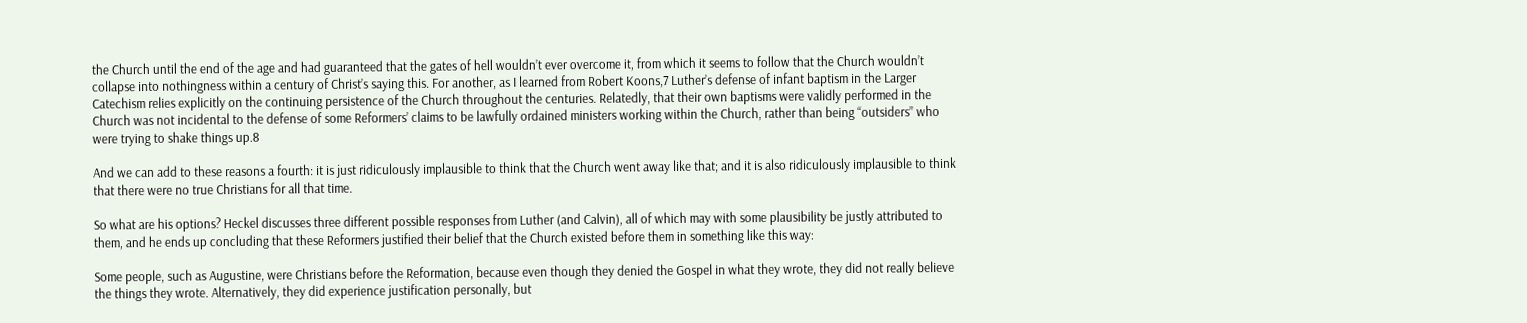the Church until the end of the age and had guaranteed that the gates of hell wouldn’t ever overcome it, from which it seems to follow that the Church wouldn’t collapse into nothingness within a century of Christ’s saying this. For another, as I learned from Robert Koons,7 Luther’s defense of infant baptism in the Larger Catechism relies explicitly on the continuing persistence of the Church throughout the centuries. Relatedly, that their own baptisms were validly performed in the Church was not incidental to the defense of some Reformers’ claims to be lawfully ordained ministers working within the Church, rather than being “outsiders” who were trying to shake things up.8

And we can add to these reasons a fourth: it is just ridiculously implausible to think that the Church went away like that; and it is also ridiculously implausible to think that there were no true Christians for all that time.

So what are his options? Heckel discusses three different possible responses from Luther (and Calvin), all of which may with some plausibility be justly attributed to them, and he ends up concluding that these Reformers justified their belief that the Church existed before them in something like this way:

Some people, such as Augustine, were Christians before the Reformation, because even though they denied the Gospel in what they wrote, they did not really believe the things they wrote. Alternatively, they did experience justification personally, but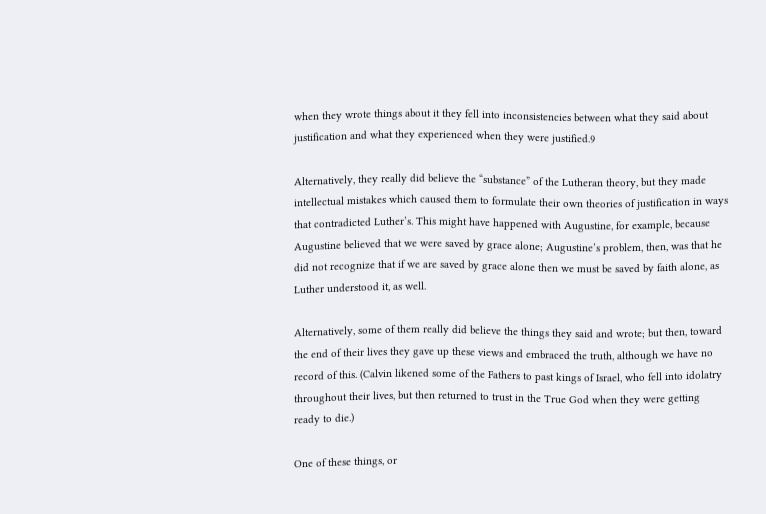when they wrote things about it they fell into inconsistencies between what they said about justification and what they experienced when they were justified.9

Alternatively, they really did believe the “substance” of the Lutheran theory, but they made intellectual mistakes which caused them to formulate their own theories of justification in ways that contradicted Luther’s. This might have happened with Augustine, for example, because Augustine believed that we were saved by grace alone; Augustine’s problem, then, was that he did not recognize that if we are saved by grace alone then we must be saved by faith alone, as Luther understood it, as well.

Alternatively, some of them really did believe the things they said and wrote; but then, toward the end of their lives they gave up these views and embraced the truth, although we have no record of this. (Calvin likened some of the Fathers to past kings of Israel, who fell into idolatry throughout their lives, but then returned to trust in the True God when they were getting ready to die.)

One of these things, or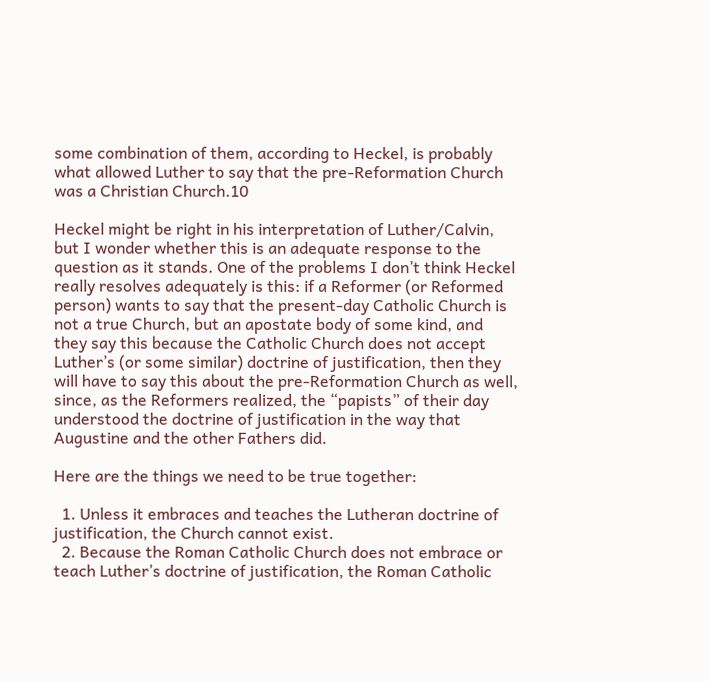some combination of them, according to Heckel, is probably what allowed Luther to say that the pre-Reformation Church was a Christian Church.10

Heckel might be right in his interpretation of Luther/Calvin, but I wonder whether this is an adequate response to the question as it stands. One of the problems I don’t think Heckel really resolves adequately is this: if a Reformer (or Reformed person) wants to say that the present-day Catholic Church is not a true Church, but an apostate body of some kind, and they say this because the Catholic Church does not accept Luther’s (or some similar) doctrine of justification, then they will have to say this about the pre-Reformation Church as well, since, as the Reformers realized, the “papists” of their day understood the doctrine of justification in the way that Augustine and the other Fathers did.

Here are the things we need to be true together:

  1. Unless it embraces and teaches the Lutheran doctrine of justification, the Church cannot exist.
  2. Because the Roman Catholic Church does not embrace or teach Luther’s doctrine of justification, the Roman Catholic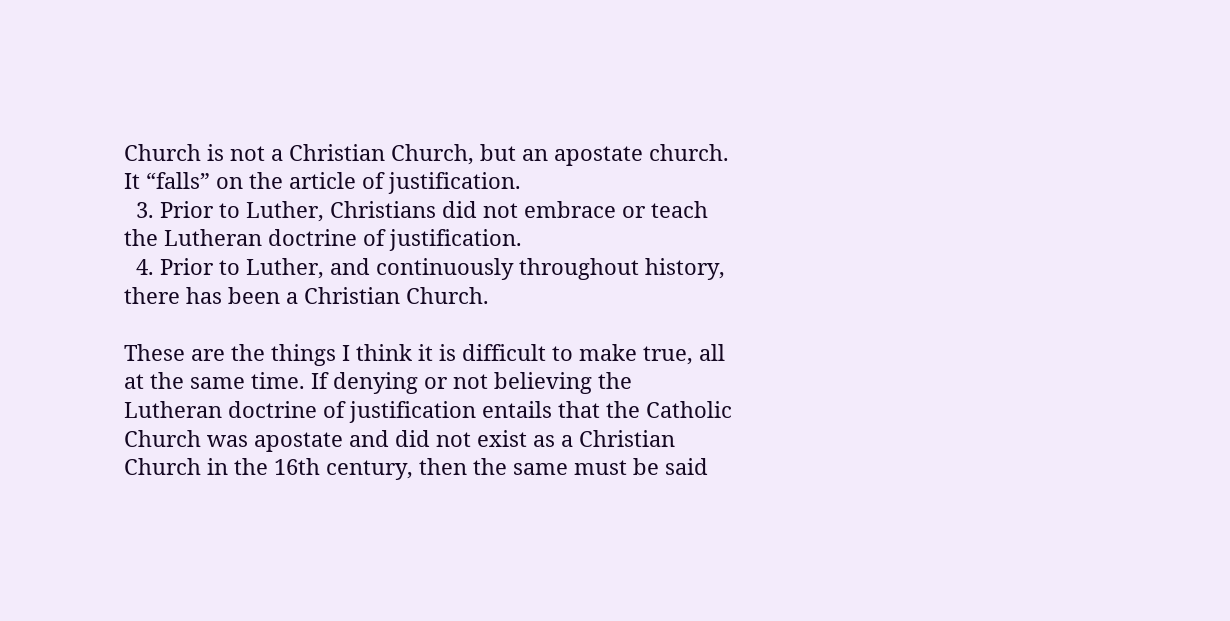Church is not a Christian Church, but an apostate church. It “falls” on the article of justification.
  3. Prior to Luther, Christians did not embrace or teach the Lutheran doctrine of justification.
  4. Prior to Luther, and continuously throughout history, there has been a Christian Church.

These are the things I think it is difficult to make true, all at the same time. If denying or not believing the Lutheran doctrine of justification entails that the Catholic Church was apostate and did not exist as a Christian Church in the 16th century, then the same must be said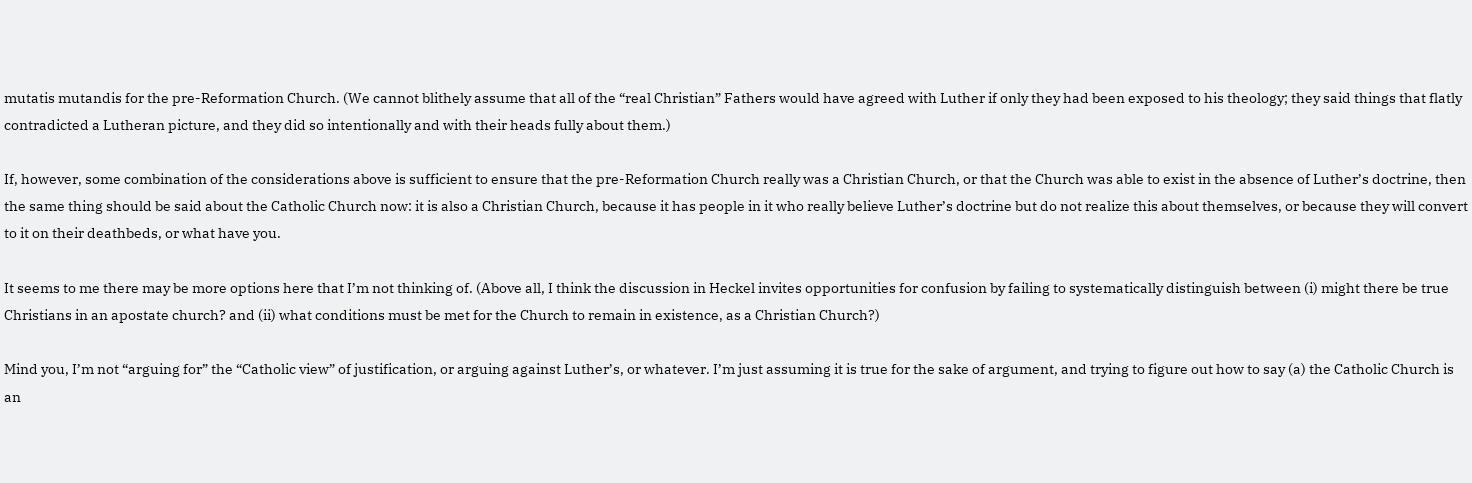mutatis mutandis for the pre-Reformation Church. (We cannot blithely assume that all of the “real Christian” Fathers would have agreed with Luther if only they had been exposed to his theology; they said things that flatly contradicted a Lutheran picture, and they did so intentionally and with their heads fully about them.)

If, however, some combination of the considerations above is sufficient to ensure that the pre-Reformation Church really was a Christian Church, or that the Church was able to exist in the absence of Luther’s doctrine, then the same thing should be said about the Catholic Church now: it is also a Christian Church, because it has people in it who really believe Luther’s doctrine but do not realize this about themselves, or because they will convert to it on their deathbeds, or what have you.

It seems to me there may be more options here that I’m not thinking of. (Above all, I think the discussion in Heckel invites opportunities for confusion by failing to systematically distinguish between (i) might there be true Christians in an apostate church? and (ii) what conditions must be met for the Church to remain in existence, as a Christian Church?)

Mind you, I’m not “arguing for” the “Catholic view” of justification, or arguing against Luther’s, or whatever. I’m just assuming it is true for the sake of argument, and trying to figure out how to say (a) the Catholic Church is an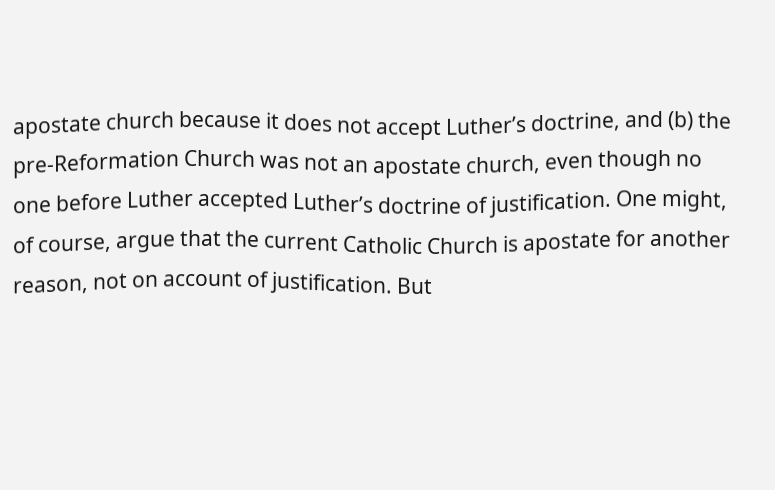apostate church because it does not accept Luther’s doctrine, and (b) the pre-Reformation Church was not an apostate church, even though no one before Luther accepted Luther’s doctrine of justification. One might, of course, argue that the current Catholic Church is apostate for another reason, not on account of justification. But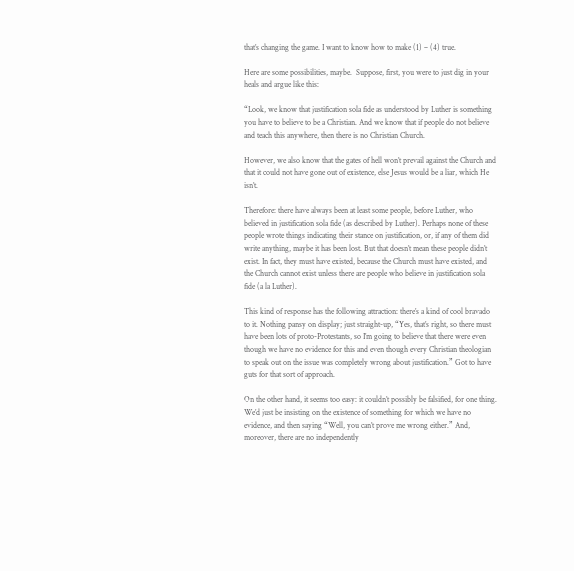that’s changing the game. I want to know how to make (1) – (4) true.

Here are some possibilities, maybe.  Suppose, first, you were to just dig in your heals and argue like this:

“Look, we know that justification sola fide as understood by Luther is something you have to believe to be a Christian. And we know that if people do not believe and teach this anywhere, then there is no Christian Church.

However, we also know that the gates of hell won’t prevail against the Church and that it could not have gone out of existence, else Jesus would be a liar, which He isn’t.

Therefore: there have always been at least some people, before Luther, who believed in justification sola fide (as described by Luther). Perhaps none of these people wrote things indicating their stance on justification, or, if any of them did write anything, maybe it has been lost. But that doesn’t mean these people didn’t exist. In fact, they must have existed, because the Church must have existed, and the Church cannot exist unless there are people who believe in justification sola fide (a la Luther).

This kind of response has the following attraction: there’s a kind of cool bravado to it. Nothing pansy on display; just straight-up, “Yes, that’s right, so there must have been lots of proto-Protestants, so I’m going to believe that there were even though we have no evidence for this and even though every Christian theologian to speak out on the issue was completely wrong about justification.” Got to have guts for that sort of approach.

On the other hand, it seems too easy: it couldn’t possibly be falsified, for one thing. We’d just be insisting on the existence of something for which we have no evidence, and then saying “Well, you can’t prove me wrong either.” And, moreover, there are no independently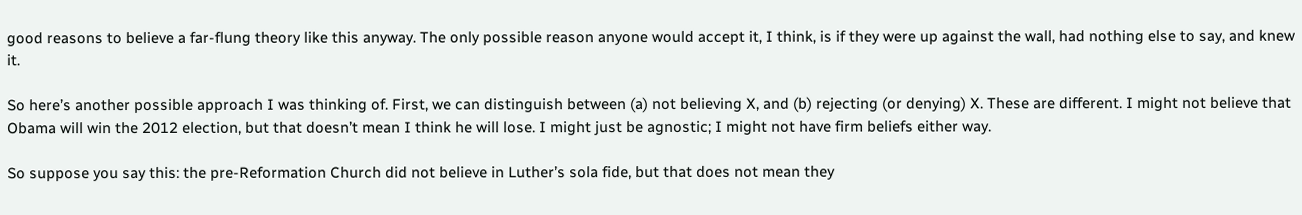good reasons to believe a far-flung theory like this anyway. The only possible reason anyone would accept it, I think, is if they were up against the wall, had nothing else to say, and knew it.

So here’s another possible approach I was thinking of. First, we can distinguish between (a) not believing X, and (b) rejecting (or denying) X. These are different. I might not believe that Obama will win the 2012 election, but that doesn’t mean I think he will lose. I might just be agnostic; I might not have firm beliefs either way.

So suppose you say this: the pre-Reformation Church did not believe in Luther’s sola fide, but that does not mean they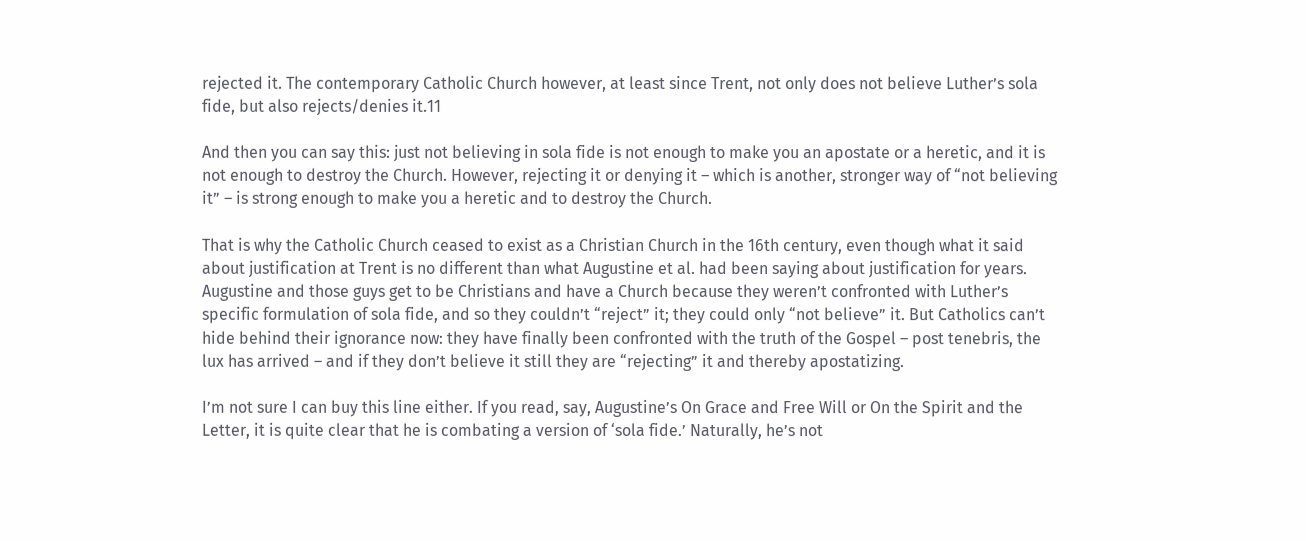rejected it. The contemporary Catholic Church however, at least since Trent, not only does not believe Luther’s sola fide, but also rejects/denies it.11

And then you can say this: just not believing in sola fide is not enough to make you an apostate or a heretic, and it is not enough to destroy the Church. However, rejecting it or denying it – which is another, stronger way of “not believing it” – is strong enough to make you a heretic and to destroy the Church.

That is why the Catholic Church ceased to exist as a Christian Church in the 16th century, even though what it said about justification at Trent is no different than what Augustine et al. had been saying about justification for years.  Augustine and those guys get to be Christians and have a Church because they weren’t confronted with Luther’s specific formulation of sola fide, and so they couldn’t “reject” it; they could only “not believe” it. But Catholics can’t hide behind their ignorance now: they have finally been confronted with the truth of the Gospel – post tenebris, the lux has arrived – and if they don’t believe it still they are “rejecting” it and thereby apostatizing.

I’m not sure I can buy this line either. If you read, say, Augustine’s On Grace and Free Will or On the Spirit and the Letter, it is quite clear that he is combating a version of ‘sola fide.’ Naturally, he’s not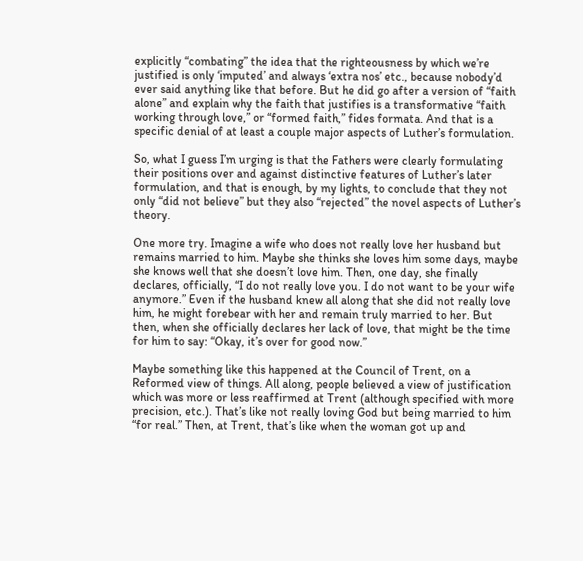explicitly “combating” the idea that the righteousness by which we’re justified is only ‘imputed’ and always ‘extra nos’ etc., because nobody’d ever said anything like that before. But he did go after a version of “faith alone” and explain why the faith that justifies is a transformative “faith working through love,” or “formed faith,” fides formata. And that is a specific denial of at least a couple major aspects of Luther’s formulation.

So, what I guess I’m urging is that the Fathers were clearly formulating their positions over and against distinctive features of Luther’s later formulation, and that is enough, by my lights, to conclude that they not only “did not believe” but they also “rejected” the novel aspects of Luther’s theory.

One more try. Imagine a wife who does not really love her husband but remains married to him. Maybe she thinks she loves him some days, maybe she knows well that she doesn’t love him. Then, one day, she finally declares, officially, “I do not really love you. I do not want to be your wife anymore.” Even if the husband knew all along that she did not really love him, he might forebear with her and remain truly married to her. But then, when she officially declares her lack of love, that might be the time for him to say: “Okay, it’s over for good now.”

Maybe something like this happened at the Council of Trent, on a Reformed view of things. All along, people believed a view of justification which was more or less reaffirmed at Trent (although specified with more precision, etc.). That’s like not really loving God but being married to him “for real.” Then, at Trent, that’s like when the woman got up and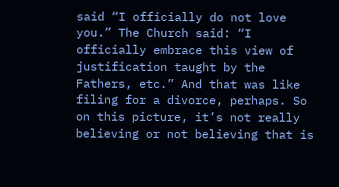said “I officially do not love you.” The Church said: “I officially embrace this view of justification taught by the Fathers, etc.” And that was like filing for a divorce, perhaps. So on this picture, it’s not really believing or not believing that is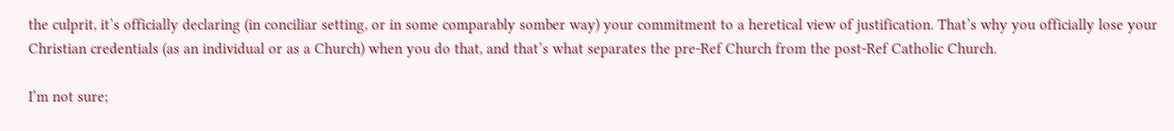the culprit, it’s officially declaring (in conciliar setting, or in some comparably somber way) your commitment to a heretical view of justification. That’s why you officially lose your Christian credentials (as an individual or as a Church) when you do that, and that’s what separates the pre-Ref Church from the post-Ref Catholic Church.

I’m not sure;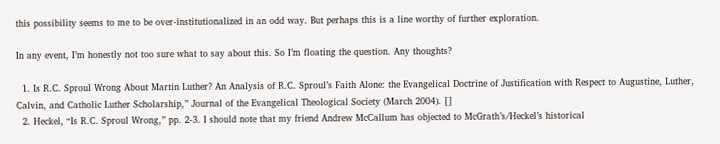this possibility seems to me to be over-institutionalized in an odd way. But perhaps this is a line worthy of further exploration.

In any event, I’m honestly not too sure what to say about this. So I’m floating the question. Any thoughts?

  1. Is R.C. Sproul Wrong About Martin Luther? An Analysis of R.C. Sproul’s Faith Alone: the Evangelical Doctrine of Justification with Respect to Augustine, Luther, Calvin, and Catholic Luther Scholarship,” Journal of the Evangelical Theological Society (March 2004). []
  2. Heckel, “Is R.C. Sproul Wrong,” pp. 2-3. I should note that my friend Andrew McCallum has objected to McGrath’s/Heckel’s historical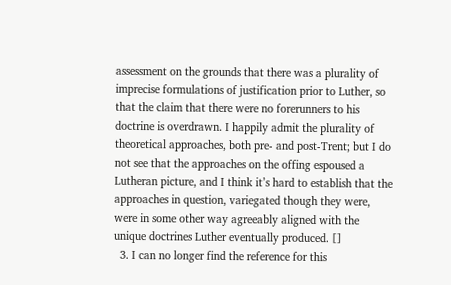assessment on the grounds that there was a plurality of imprecise formulations of justification prior to Luther, so that the claim that there were no forerunners to his doctrine is overdrawn. I happily admit the plurality of theoretical approaches, both pre- and post-Trent; but I do not see that the approaches on the offing espoused a Lutheran picture, and I think it’s hard to establish that the approaches in question, variegated though they were, were in some other way agreeably aligned with the unique doctrines Luther eventually produced. []
  3. I can no longer find the reference for this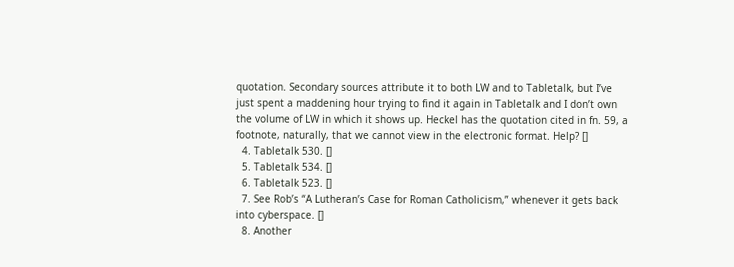quotation. Secondary sources attribute it to both LW and to Tabletalk, but I’ve just spent a maddening hour trying to find it again in Tabletalk and I don’t own the volume of LW in which it shows up. Heckel has the quotation cited in fn. 59, a footnote, naturally, that we cannot view in the electronic format. Help? []
  4. Tabletalk 530. []
  5. Tabletalk 534. []
  6. Tabletalk 523. []
  7. See Rob’s “A Lutheran’s Case for Roman Catholicism,” whenever it gets back into cyberspace. []
  8. Another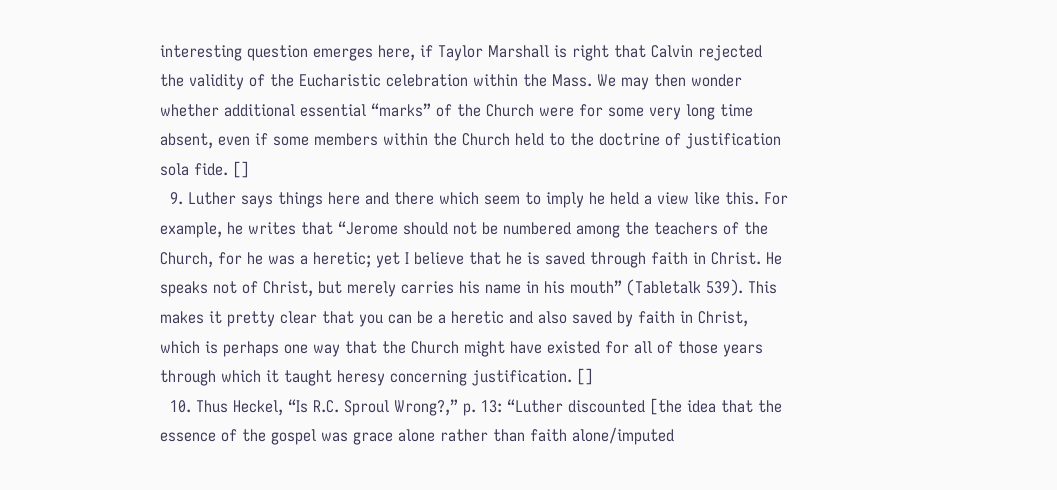interesting question emerges here, if Taylor Marshall is right that Calvin rejected the validity of the Eucharistic celebration within the Mass. We may then wonder whether additional essential “marks” of the Church were for some very long time absent, even if some members within the Church held to the doctrine of justification sola fide. []
  9. Luther says things here and there which seem to imply he held a view like this. For example, he writes that “Jerome should not be numbered among the teachers of the Church, for he was a heretic; yet I believe that he is saved through faith in Christ. He speaks not of Christ, but merely carries his name in his mouth” (Tabletalk 539). This makes it pretty clear that you can be a heretic and also saved by faith in Christ, which is perhaps one way that the Church might have existed for all of those years through which it taught heresy concerning justification. []
  10. Thus Heckel, “Is R.C. Sproul Wrong?,” p. 13: “Luther discounted [the idea that the essence of the gospel was grace alone rather than faith alone/imputed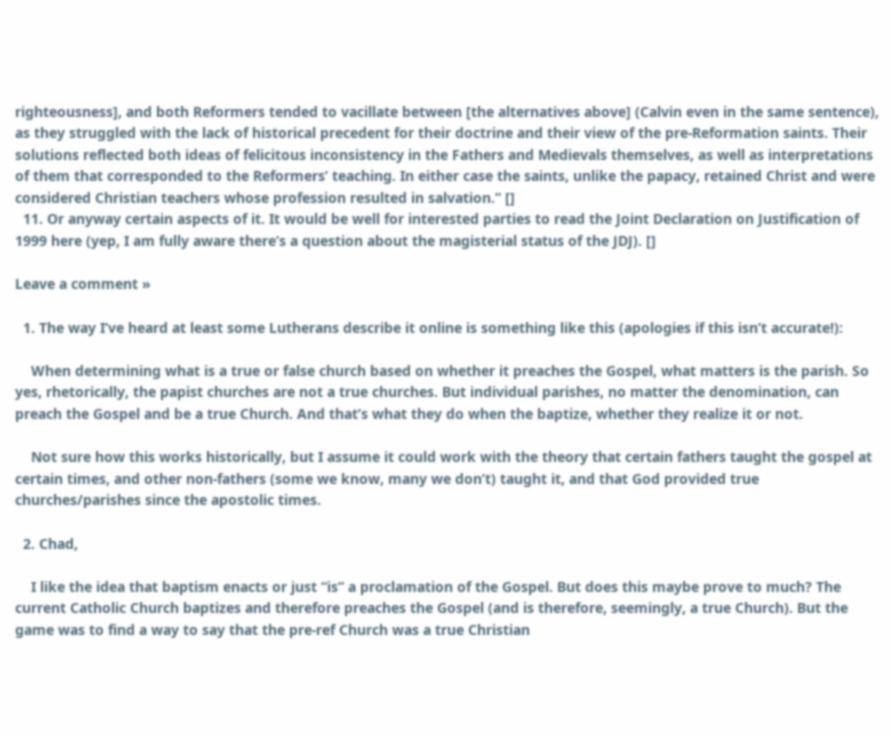righteousness], and both Reformers tended to vacillate between [the alternatives above] (Calvin even in the same sentence), as they struggled with the lack of historical precedent for their doctrine and their view of the pre-Reformation saints. Their solutions reflected both ideas of felicitous inconsistency in the Fathers and Medievals themselves, as well as interpretations of them that corresponded to the Reformers’ teaching. In either case the saints, unlike the papacy, retained Christ and were considered Christian teachers whose profession resulted in salvation.” []
  11. Or anyway certain aspects of it. It would be well for interested parties to read the Joint Declaration on Justification of 1999 here (yep, I am fully aware there’s a question about the magisterial status of the JDJ). []

Leave a comment »

  1. The way I’ve heard at least some Lutherans describe it online is something like this (apologies if this isn’t accurate!):

    When determining what is a true or false church based on whether it preaches the Gospel, what matters is the parish. So yes, rhetorically, the papist churches are not a true churches. But individual parishes, no matter the denomination, can preach the Gospel and be a true Church. And that’s what they do when the baptize, whether they realize it or not.

    Not sure how this works historically, but I assume it could work with the theory that certain fathers taught the gospel at certain times, and other non-fathers (some we know, many we don’t) taught it, and that God provided true churches/parishes since the apostolic times.

  2. Chad,

    I like the idea that baptism enacts or just “is” a proclamation of the Gospel. But does this maybe prove to much? The current Catholic Church baptizes and therefore preaches the Gospel (and is therefore, seemingly, a true Church). But the game was to find a way to say that the pre-ref Church was a true Christian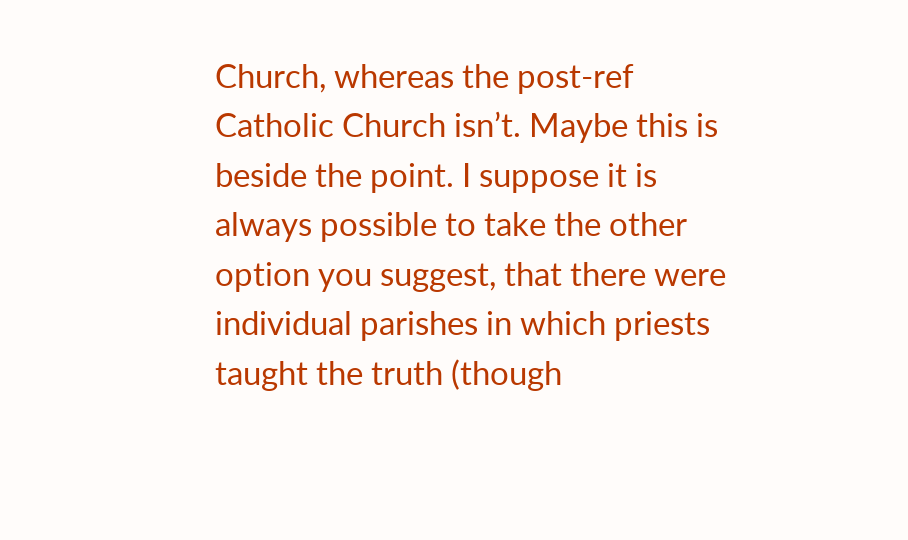Church, whereas the post-ref Catholic Church isn’t. Maybe this is beside the point. I suppose it is always possible to take the other option you suggest, that there were individual parishes in which priests taught the truth (though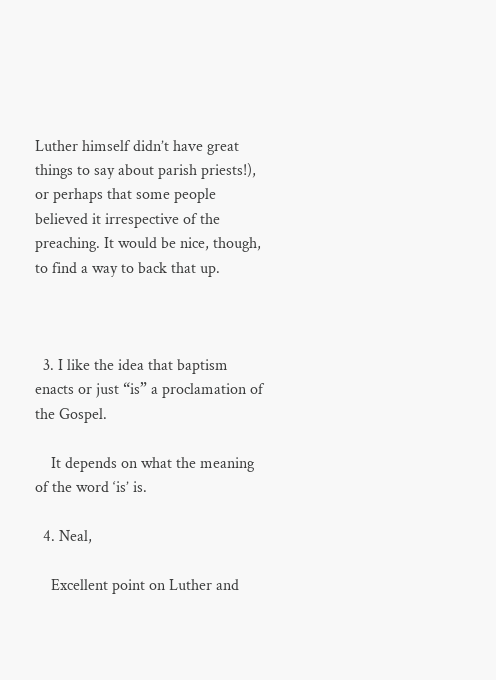Luther himself didn’t have great things to say about parish priests!), or perhaps that some people believed it irrespective of the preaching. It would be nice, though, to find a way to back that up.



  3. I like the idea that baptism enacts or just “is” a proclamation of the Gospel.

    It depends on what the meaning of the word ‘is’ is.

  4. Neal,

    Excellent point on Luther and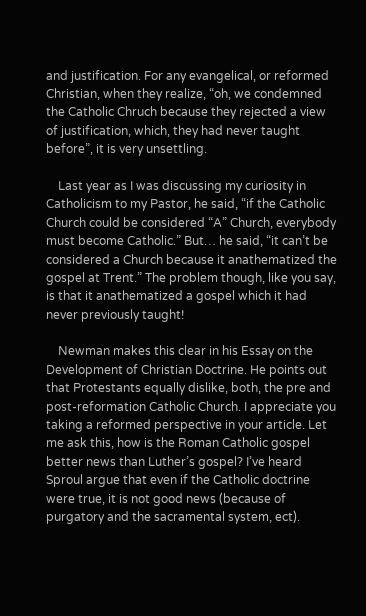and justification. For any evangelical, or reformed Christian, when they realize, “oh, we condemned the Catholic Chruch because they rejected a view of justification, which, they had never taught before”, it is very unsettling.

    Last year as I was discussing my curiosity in Catholicism to my Pastor, he said, “if the Catholic Church could be considered “A” Church, everybody must become Catholic.” But… he said, “it can’t be considered a Church because it anathematized the gospel at Trent.” The problem though, like you say, is that it anathematized a gospel which it had never previously taught!

    Newman makes this clear in his Essay on the Development of Christian Doctrine. He points out that Protestants equally dislike, both, the pre and post-reformation Catholic Church. I appreciate you taking a reformed perspective in your article. Let me ask this, how is the Roman Catholic gospel better news than Luther’s gospel? I’ve heard Sproul argue that even if the Catholic doctrine were true, it is not good news (because of purgatory and the sacramental system, ect).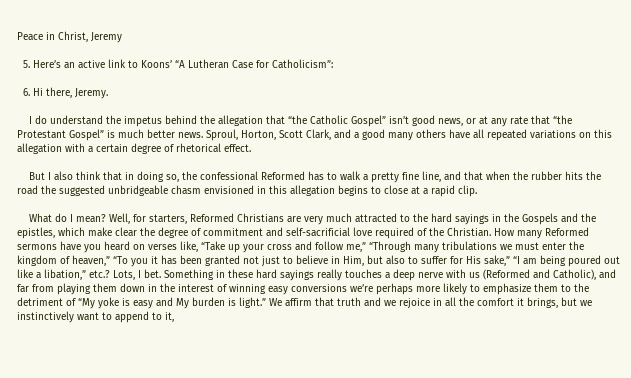Peace in Christ, Jeremy

  5. Here’s an active link to Koons’ “A Lutheran Case for Catholicism”:

  6. Hi there, Jeremy.

    I do understand the impetus behind the allegation that “the Catholic Gospel” isn’t good news, or at any rate that “the Protestant Gospel” is much better news. Sproul, Horton, Scott Clark, and a good many others have all repeated variations on this allegation with a certain degree of rhetorical effect.

    But I also think that in doing so, the confessional Reformed has to walk a pretty fine line, and that when the rubber hits the road the suggested unbridgeable chasm envisioned in this allegation begins to close at a rapid clip.

    What do I mean? Well, for starters, Reformed Christians are very much attracted to the hard sayings in the Gospels and the epistles, which make clear the degree of commitment and self-sacrificial love required of the Christian. How many Reformed sermons have you heard on verses like, “Take up your cross and follow me,” “Through many tribulations we must enter the kingdom of heaven,” “To you it has been granted not just to believe in Him, but also to suffer for His sake,” “I am being poured out like a libation,” etc.? Lots, I bet. Something in these hard sayings really touches a deep nerve with us (Reformed and Catholic), and far from playing them down in the interest of winning easy conversions we’re perhaps more likely to emphasize them to the detriment of “My yoke is easy and My burden is light.” We affirm that truth and we rejoice in all the comfort it brings, but we instinctively want to append to it,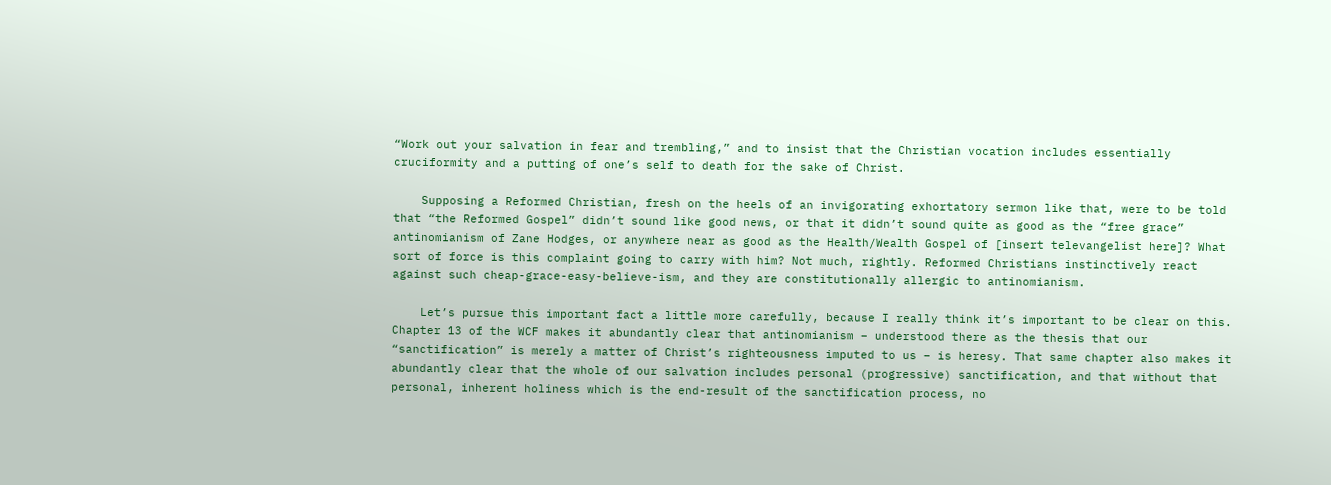“Work out your salvation in fear and trembling,” and to insist that the Christian vocation includes essentially cruciformity and a putting of one’s self to death for the sake of Christ.

    Supposing a Reformed Christian, fresh on the heels of an invigorating exhortatory sermon like that, were to be told that “the Reformed Gospel” didn’t sound like good news, or that it didn’t sound quite as good as the “free grace” antinomianism of Zane Hodges, or anywhere near as good as the Health/Wealth Gospel of [insert televangelist here]? What sort of force is this complaint going to carry with him? Not much, rightly. Reformed Christians instinctively react against such cheap-grace-easy-believe-ism, and they are constitutionally allergic to antinomianism.

    Let’s pursue this important fact a little more carefully, because I really think it’s important to be clear on this. Chapter 13 of the WCF makes it abundantly clear that antinomianism – understood there as the thesis that our “sanctification” is merely a matter of Christ’s righteousness imputed to us – is heresy. That same chapter also makes it abundantly clear that the whole of our salvation includes personal (progressive) sanctification, and that without that personal, inherent holiness which is the end-result of the sanctification process, no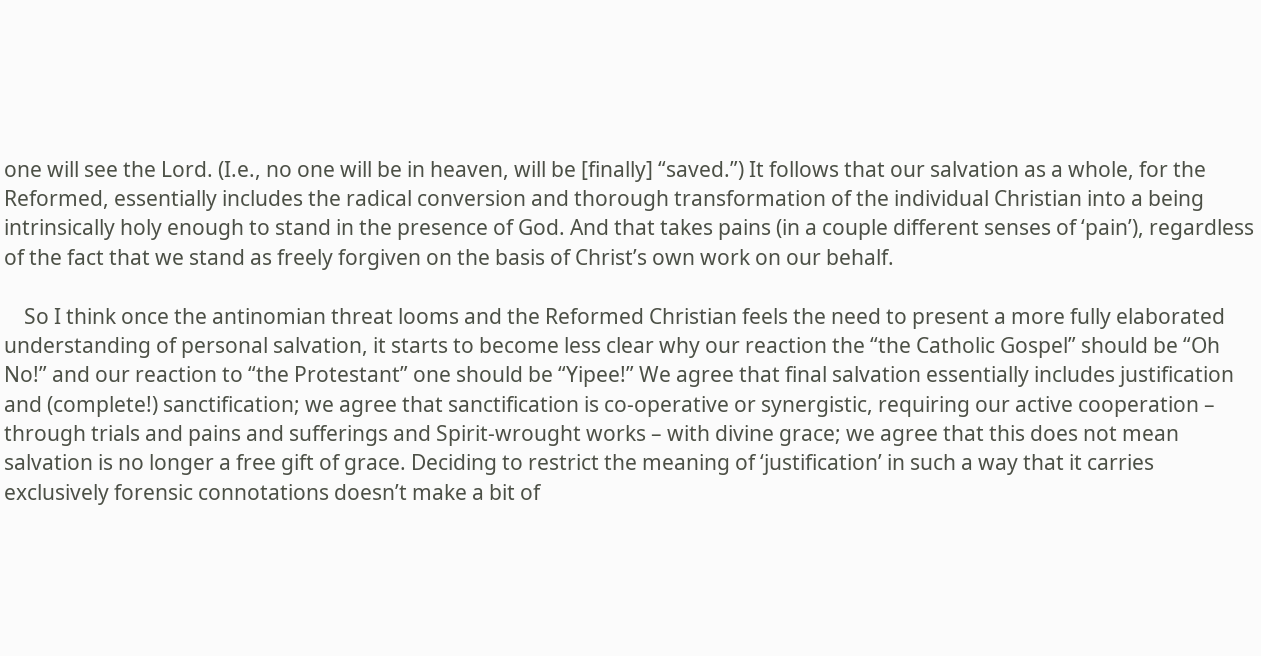one will see the Lord. (I.e., no one will be in heaven, will be [finally] “saved.”) It follows that our salvation as a whole, for the Reformed, essentially includes the radical conversion and thorough transformation of the individual Christian into a being intrinsically holy enough to stand in the presence of God. And that takes pains (in a couple different senses of ‘pain’), regardless of the fact that we stand as freely forgiven on the basis of Christ’s own work on our behalf.

    So I think once the antinomian threat looms and the Reformed Christian feels the need to present a more fully elaborated understanding of personal salvation, it starts to become less clear why our reaction the “the Catholic Gospel” should be “Oh No!” and our reaction to “the Protestant” one should be “Yipee!” We agree that final salvation essentially includes justification and (complete!) sanctification; we agree that sanctification is co-operative or synergistic, requiring our active cooperation – through trials and pains and sufferings and Spirit-wrought works – with divine grace; we agree that this does not mean salvation is no longer a free gift of grace. Deciding to restrict the meaning of ‘justification’ in such a way that it carries exclusively forensic connotations doesn’t make a bit of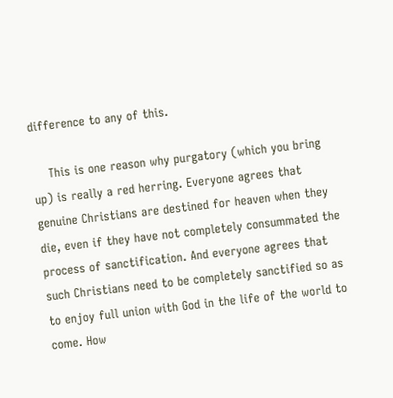difference to any of this.

    This is one reason why purgatory (which you bring up) is really a red herring. Everyone agrees that genuine Christians are destined for heaven when they die, even if they have not completely consummated the process of sanctification. And everyone agrees that such Christians need to be completely sanctified so as to enjoy full union with God in the life of the world to come. How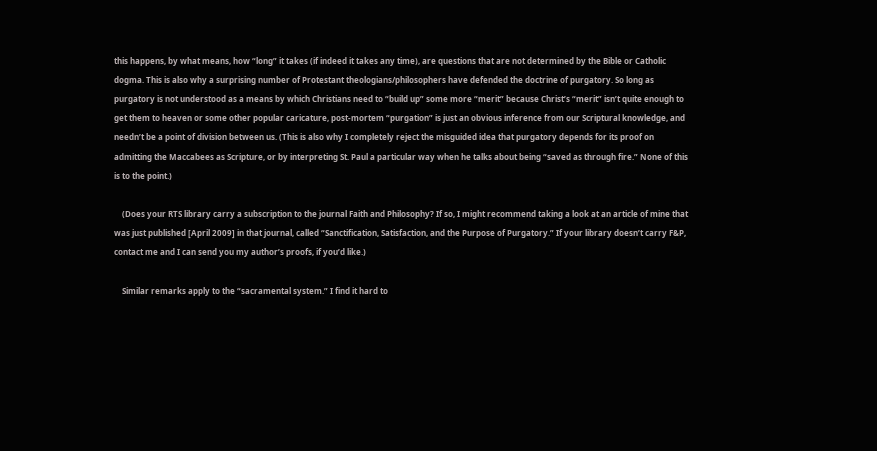this happens, by what means, how “long” it takes (if indeed it takes any time), are questions that are not determined by the Bible or Catholic dogma. This is also why a surprising number of Protestant theologians/philosophers have defended the doctrine of purgatory. So long as purgatory is not understood as a means by which Christians need to “build up” some more “merit” because Christ’s “merit” isn’t quite enough to get them to heaven or some other popular caricature, post-mortem “purgation” is just an obvious inference from our Scriptural knowledge, and needn’t be a point of division between us. (This is also why I completely reject the misguided idea that purgatory depends for its proof on admitting the Maccabees as Scripture, or by interpreting St. Paul a particular way when he talks about being “saved as through fire.” None of this is to the point.)

    (Does your RTS library carry a subscription to the journal Faith and Philosophy? If so, I might recommend taking a look at an article of mine that was just published [April 2009] in that journal, called “Sanctification, Satisfaction, and the Purpose of Purgatory.” If your library doesn’t carry F&P, contact me and I can send you my author’s proofs, if you’d like.)

    Similar remarks apply to the “sacramental system.” I find it hard to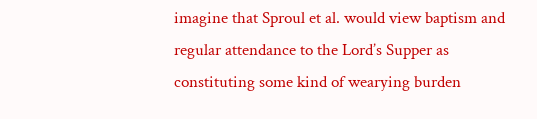imagine that Sproul et al. would view baptism and regular attendance to the Lord’s Supper as constituting some kind of wearying burden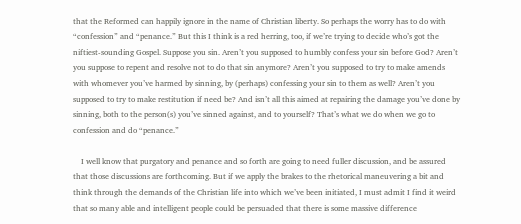that the Reformed can happily ignore in the name of Christian liberty. So perhaps the worry has to do with “confession” and “penance.” But this I think is a red herring, too, if we’re trying to decide who’s got the niftiest-sounding Gospel. Suppose you sin. Aren’t you supposed to humbly confess your sin before God? Aren’t you suppose to repent and resolve not to do that sin anymore? Aren’t you supposed to try to make amends with whomever you’ve harmed by sinning, by (perhaps) confessing your sin to them as well? Aren’t you supposed to try to make restitution if need be? And isn’t all this aimed at repairing the damage you’ve done by sinning, both to the person(s) you’ve sinned against, and to yourself? That’s what we do when we go to confession and do “penance.”

    I well know that purgatory and penance and so forth are going to need fuller discussion, and be assured that those discussions are forthcoming. But if we apply the brakes to the rhetorical maneuvering a bit and think through the demands of the Christian life into which we’ve been initiated, I must admit I find it weird that so many able and intelligent people could be persuaded that there is some massive difference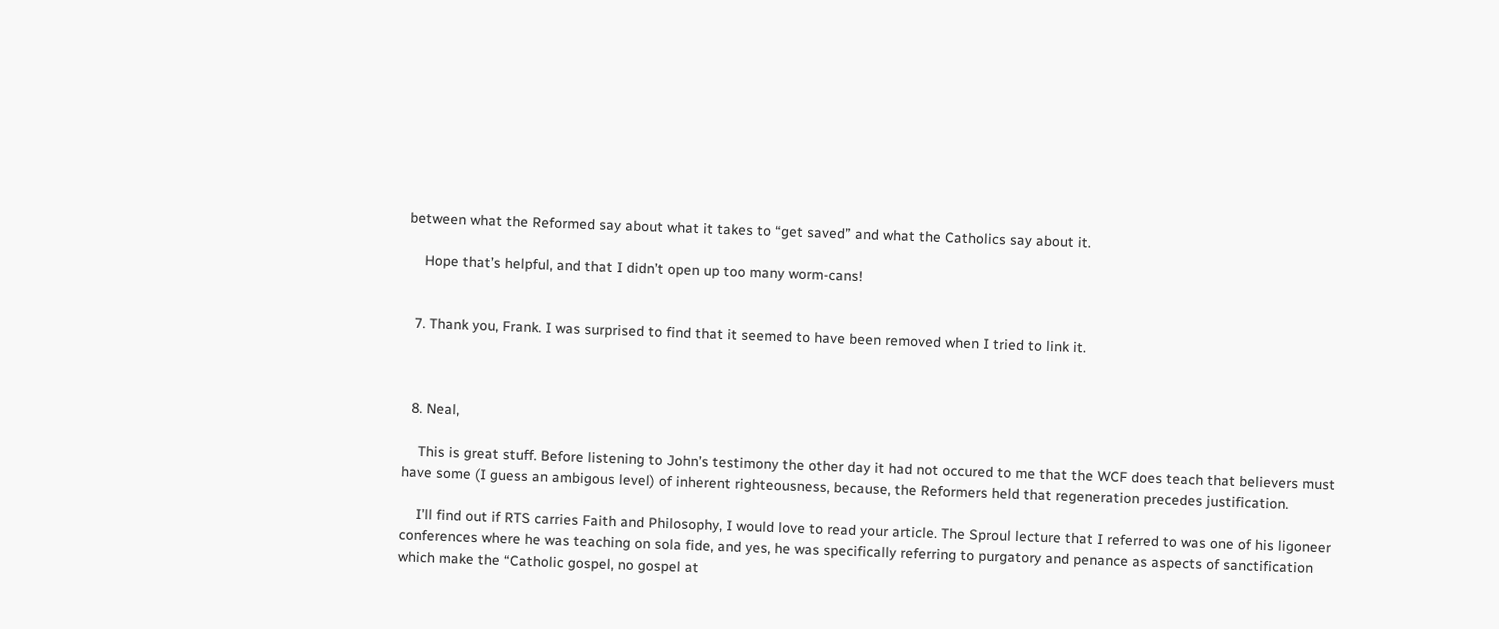between what the Reformed say about what it takes to “get saved” and what the Catholics say about it.

    Hope that’s helpful, and that I didn’t open up too many worm-cans!


  7. Thank you, Frank. I was surprised to find that it seemed to have been removed when I tried to link it.



  8. Neal,

    This is great stuff. Before listening to John’s testimony the other day it had not occured to me that the WCF does teach that believers must have some (I guess an ambigous level) of inherent righteousness, because, the Reformers held that regeneration precedes justification.

    I’ll find out if RTS carries Faith and Philosophy, I would love to read your article. The Sproul lecture that I referred to was one of his ligoneer conferences where he was teaching on sola fide, and yes, he was specifically referring to purgatory and penance as aspects of sanctification which make the “Catholic gospel, no gospel at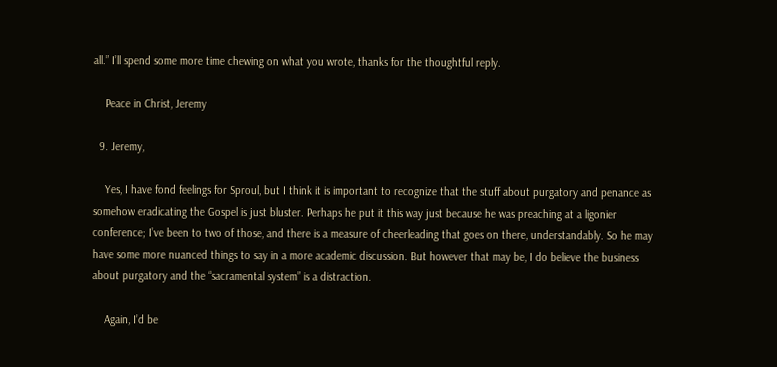all.” I’ll spend some more time chewing on what you wrote, thanks for the thoughtful reply.

    Peace in Christ, Jeremy

  9. Jeremy,

    Yes, I have fond feelings for Sproul, but I think it is important to recognize that the stuff about purgatory and penance as somehow eradicating the Gospel is just bluster. Perhaps he put it this way just because he was preaching at a ligonier conference; I’ve been to two of those, and there is a measure of cheerleading that goes on there, understandably. So he may have some more nuanced things to say in a more academic discussion. But however that may be, I do believe the business about purgatory and the “sacramental system” is a distraction.

    Again, I’d be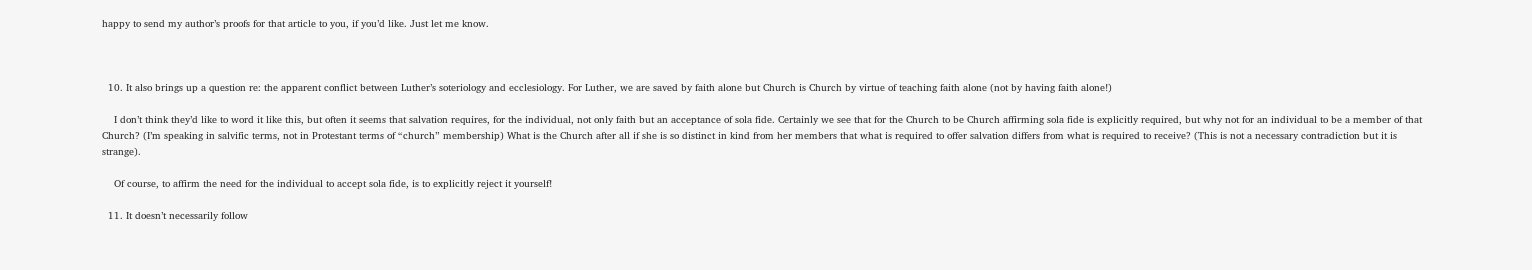happy to send my author’s proofs for that article to you, if you’d like. Just let me know.



  10. It also brings up a question re: the apparent conflict between Luther’s soteriology and ecclesiology. For Luther, we are saved by faith alone but Church is Church by virtue of teaching faith alone (not by having faith alone!)

    I don’t think they’d like to word it like this, but often it seems that salvation requires, for the individual, not only faith but an acceptance of sola fide. Certainly we see that for the Church to be Church affirming sola fide is explicitly required, but why not for an individual to be a member of that Church? (I’m speaking in salvific terms, not in Protestant terms of “church” membership) What is the Church after all if she is so distinct in kind from her members that what is required to offer salvation differs from what is required to receive? (This is not a necessary contradiction but it is strange).

    Of course, to affirm the need for the individual to accept sola fide, is to explicitly reject it yourself!

  11. It doesn’t necessarily follow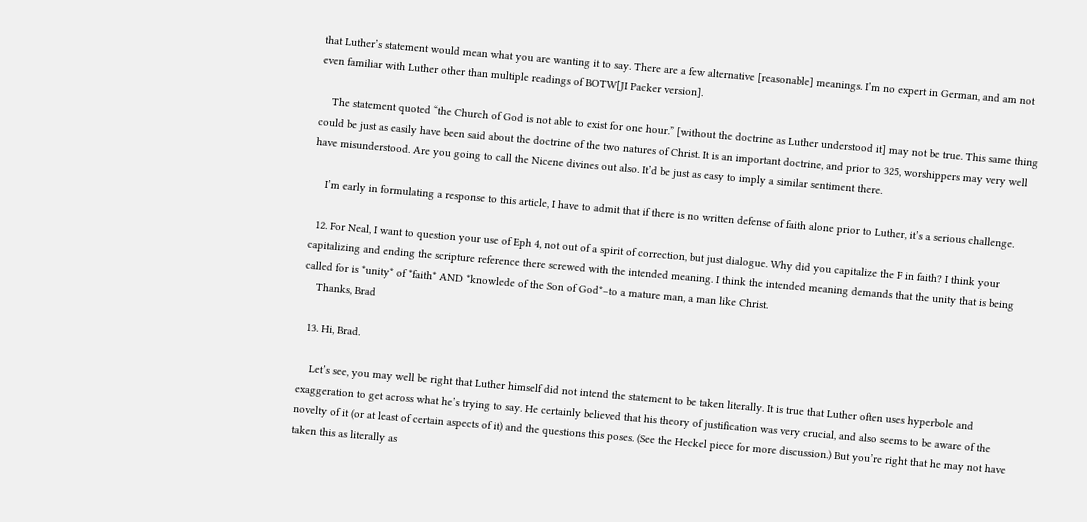that Luther’s statement would mean what you are wanting it to say. There are a few alternative [reasonable] meanings. I’m no expert in German, and am not even familiar with Luther other than multiple readings of BOTW[JI Packer version].

    The statement quoted “the Church of God is not able to exist for one hour.” [without the doctrine as Luther understood it] may not be true. This same thing could be just as easily have been said about the doctrine of the two natures of Christ. It is an important doctrine, and prior to 325, worshippers may very well have misunderstood. Are you going to call the Nicene divines out also. It’d be just as easy to imply a similar sentiment there.

    I’m early in formulating a response to this article, I have to admit that if there is no written defense of faith alone prior to Luther, it’s a serious challenge.

  12. For Neal, I want to question your use of Eph 4, not out of a spirit of correction, but just dialogue. Why did you capitalize the F in faith? I think your capitalizing and ending the scripture reference there screwed with the intended meaning. I think the intended meaning demands that the unity that is being called for is *unity* of *faith* AND *knowlede of the Son of God*–to a mature man, a man like Christ.
    Thanks, Brad

  13. Hi, Brad.

    Let’s see, you may well be right that Luther himself did not intend the statement to be taken literally. It is true that Luther often uses hyperbole and exaggeration to get across what he’s trying to say. He certainly believed that his theory of justification was very crucial, and also seems to be aware of the novelty of it (or at least of certain aspects of it) and the questions this poses. (See the Heckel piece for more discussion.) But you’re right that he may not have taken this as literally as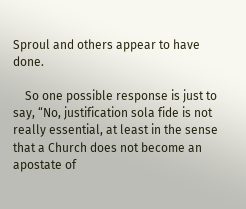Sproul and others appear to have done.

    So one possible response is just to say, “No, justification sola fide is not really essential, at least in the sense that a Church does not become an apostate of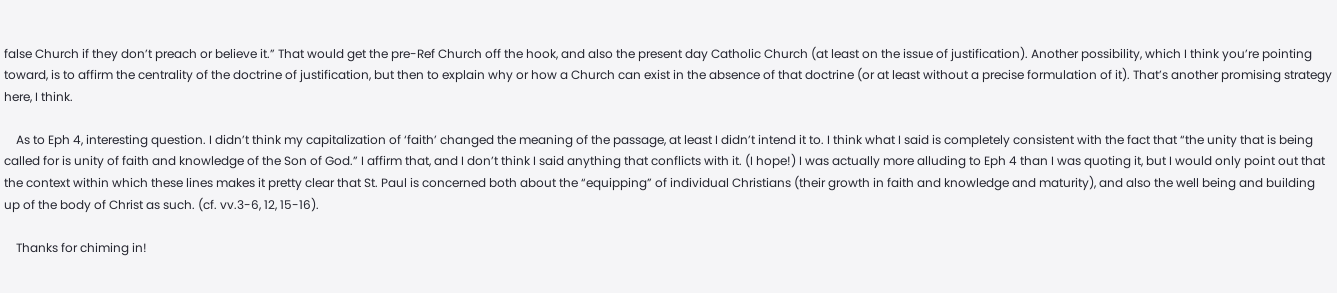false Church if they don’t preach or believe it.” That would get the pre-Ref Church off the hook, and also the present day Catholic Church (at least on the issue of justification). Another possibility, which I think you’re pointing toward, is to affirm the centrality of the doctrine of justification, but then to explain why or how a Church can exist in the absence of that doctrine (or at least without a precise formulation of it). That’s another promising strategy here, I think.

    As to Eph 4, interesting question. I didn’t think my capitalization of ‘faith’ changed the meaning of the passage, at least I didn’t intend it to. I think what I said is completely consistent with the fact that “the unity that is being called for is unity of faith and knowledge of the Son of God.” I affirm that, and I don’t think I said anything that conflicts with it. (I hope!) I was actually more alluding to Eph 4 than I was quoting it, but I would only point out that the context within which these lines makes it pretty clear that St. Paul is concerned both about the “equipping” of individual Christians (their growth in faith and knowledge and maturity), and also the well being and building up of the body of Christ as such. (cf. vv.3-6, 12, 15-16).

    Thanks for chiming in!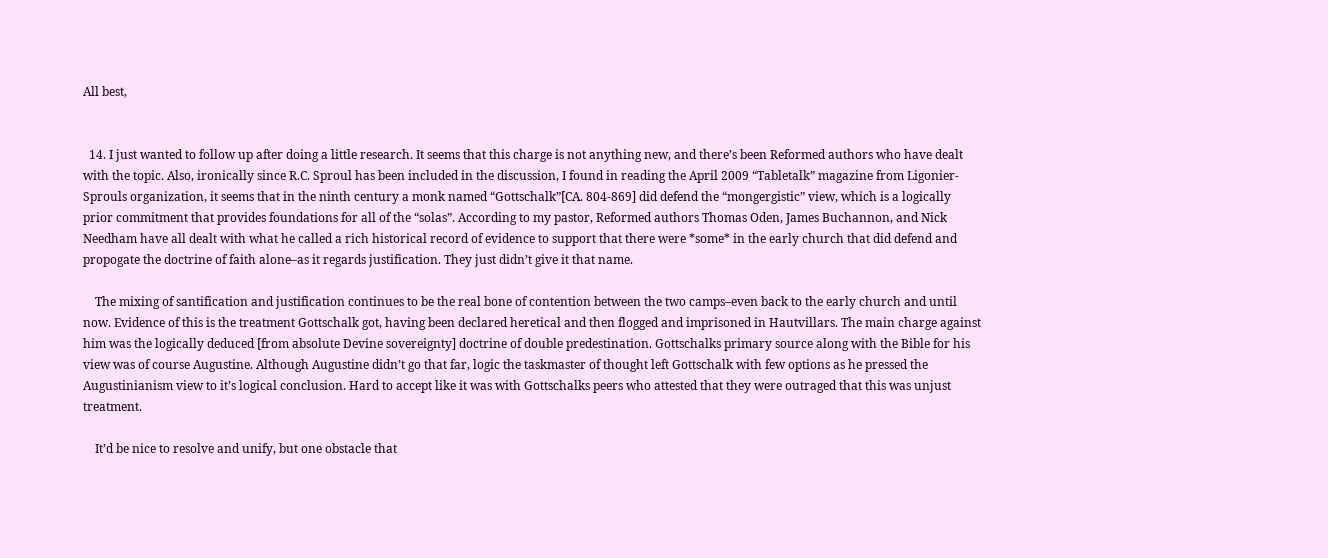All best,


  14. I just wanted to follow up after doing a little research. It seems that this charge is not anything new, and there’s been Reformed authors who have dealt with the topic. Also, ironically since R.C. Sproul has been included in the discussion, I found in reading the April 2009 “Tabletalk” magazine from Ligonier-Sprouls organization, it seems that in the ninth century a monk named “Gottschalk”[CA. 804-869] did defend the “mongergistic” view, which is a logically prior commitment that provides foundations for all of the “solas”. According to my pastor, Reformed authors Thomas Oden, James Buchannon, and Nick Needham have all dealt with what he called a rich historical record of evidence to support that there were *some* in the early church that did defend and propogate the doctrine of faith alone–as it regards justification. They just didn’t give it that name.

    The mixing of santification and justification continues to be the real bone of contention between the two camps–even back to the early church and until now. Evidence of this is the treatment Gottschalk got, having been declared heretical and then flogged and imprisoned in Hautvillars. The main charge against him was the logically deduced [from absolute Devine sovereignty] doctrine of double predestination. Gottschalks primary source along with the Bible for his view was of course Augustine. Although Augustine didn’t go that far, logic the taskmaster of thought left Gottschalk with few options as he pressed the Augustinianism view to it’s logical conclusion. Hard to accept like it was with Gottschalks peers who attested that they were outraged that this was unjust treatment.

    It’d be nice to resolve and unify, but one obstacle that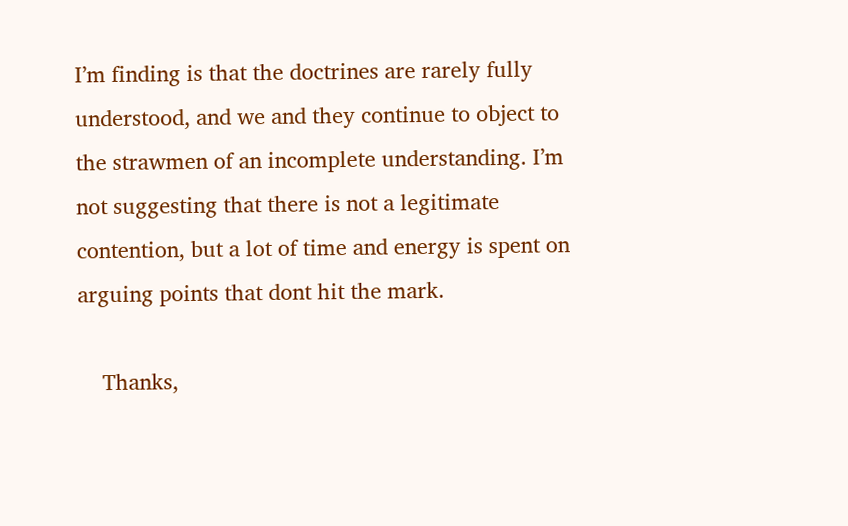I’m finding is that the doctrines are rarely fully understood, and we and they continue to object to the strawmen of an incomplete understanding. I’m not suggesting that there is not a legitimate contention, but a lot of time and energy is spent on arguing points that dont hit the mark.

    Thanks,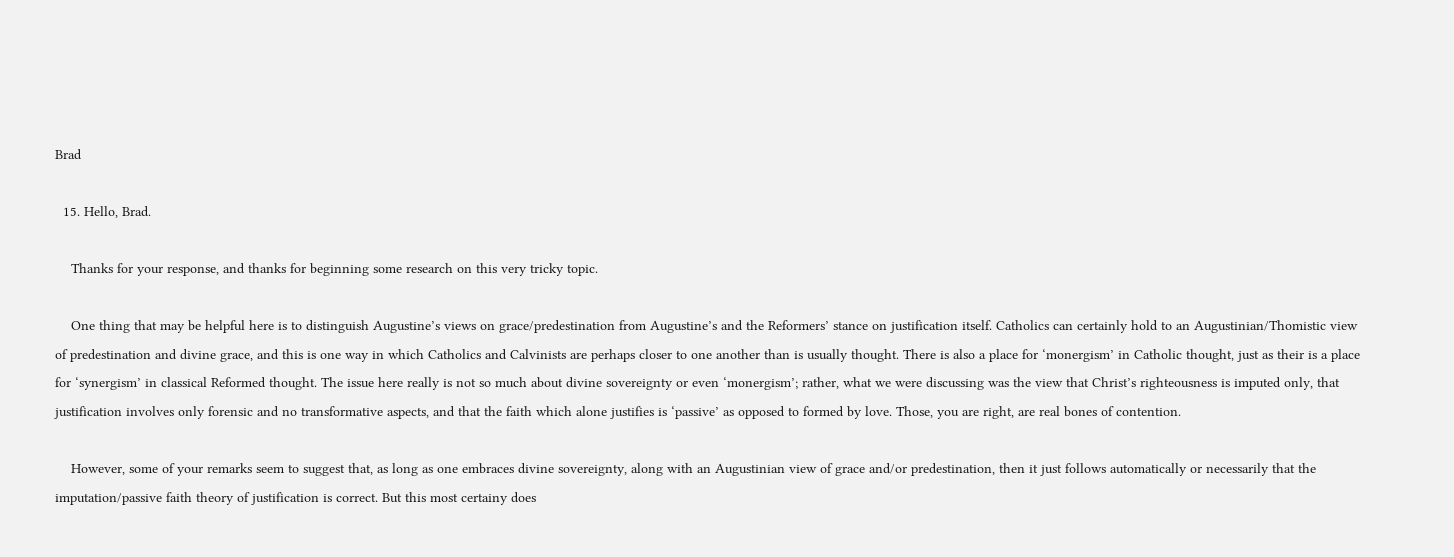Brad

  15. Hello, Brad.

    Thanks for your response, and thanks for beginning some research on this very tricky topic.

    One thing that may be helpful here is to distinguish Augustine’s views on grace/predestination from Augustine’s and the Reformers’ stance on justification itself. Catholics can certainly hold to an Augustinian/Thomistic view of predestination and divine grace, and this is one way in which Catholics and Calvinists are perhaps closer to one another than is usually thought. There is also a place for ‘monergism’ in Catholic thought, just as their is a place for ‘synergism’ in classical Reformed thought. The issue here really is not so much about divine sovereignty or even ‘monergism’; rather, what we were discussing was the view that Christ’s righteousness is imputed only, that justification involves only forensic and no transformative aspects, and that the faith which alone justifies is ‘passive’ as opposed to formed by love. Those, you are right, are real bones of contention.

    However, some of your remarks seem to suggest that, as long as one embraces divine sovereignty, along with an Augustinian view of grace and/or predestination, then it just follows automatically or necessarily that the imputation/passive faith theory of justification is correct. But this most certainy does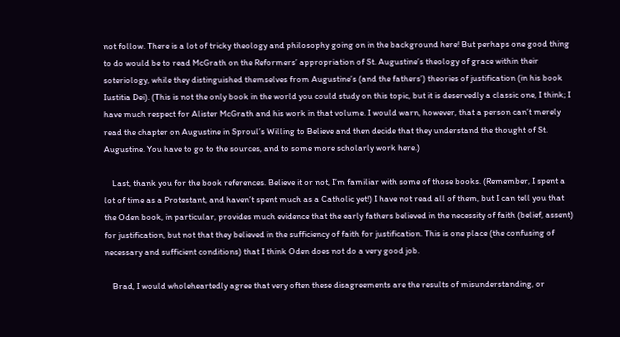not follow. There is a lot of tricky theology and philosophy going on in the background here! But perhaps one good thing to do would be to read McGrath on the Reformers’ appropriation of St. Augustine’s theology of grace within their soteriology, while they distinguished themselves from Augustine’s (and the fathers’) theories of justification (in his book Iustitia Dei). (This is not the only book in the world you could study on this topic, but it is deservedly a classic one, I think; I have much respect for Alister McGrath and his work in that volume. I would warn, however, that a person can’t merely read the chapter on Augustine in Sproul’s Willing to Believe and then decide that they understand the thought of St. Augustine. You have to go to the sources, and to some more scholarly work here.)

    Last, thank you for the book references. Believe it or not, I’m familiar with some of those books. (Remember, I spent a lot of time as a Protestant, and haven’t spent much as a Catholic yet!) I have not read all of them, but I can tell you that the Oden book, in particular, provides much evidence that the early fathers believed in the necessity of faith (belief, assent) for justification, but not that they believed in the sufficiency of faith for justification. This is one place (the confusing of necessary and sufficient conditions) that I think Oden does not do a very good job.

    Brad, I would wholeheartedly agree that very often these disagreements are the results of misunderstanding, or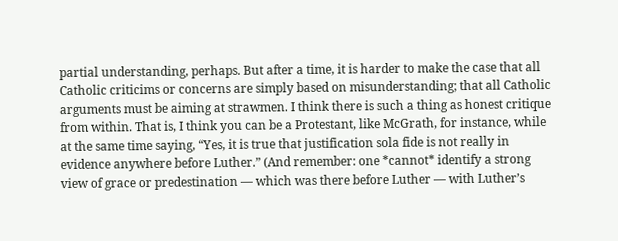partial understanding, perhaps. But after a time, it is harder to make the case that all Catholic criticims or concerns are simply based on misunderstanding; that all Catholic arguments must be aiming at strawmen. I think there is such a thing as honest critique from within. That is, I think you can be a Protestant, like McGrath, for instance, while at the same time saying, “Yes, it is true that justification sola fide is not really in evidence anywhere before Luther.” (And remember: one *cannot* identify a strong view of grace or predestination — which was there before Luther — with Luther’s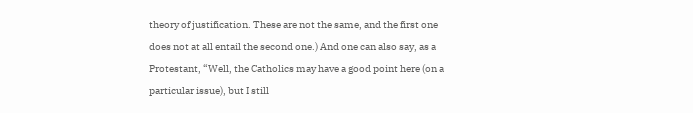theory of justification. These are not the same, and the first one does not at all entail the second one.) And one can also say, as a Protestant, “Well, the Catholics may have a good point here (on a particular issue), but I still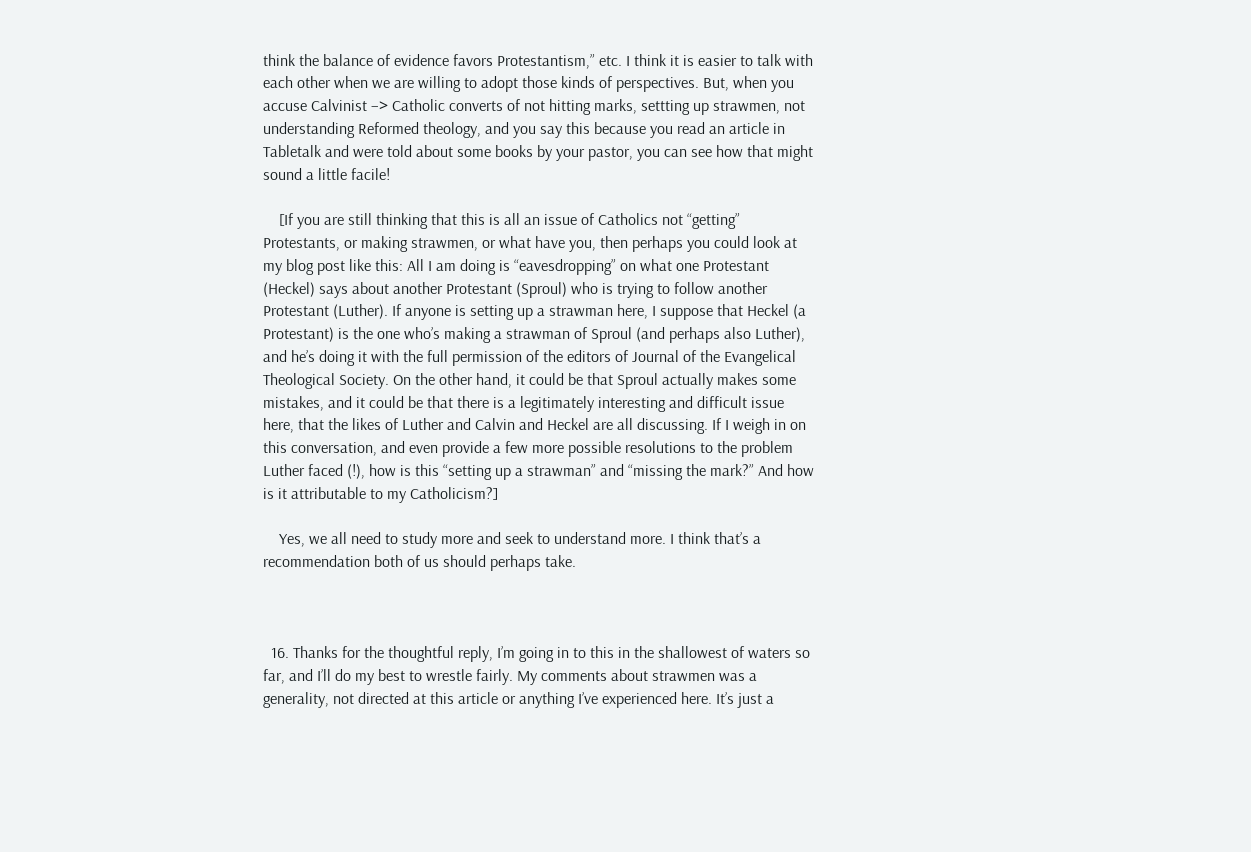think the balance of evidence favors Protestantism,” etc. I think it is easier to talk with each other when we are willing to adopt those kinds of perspectives. But, when you accuse Calvinist –> Catholic converts of not hitting marks, settting up strawmen, not understanding Reformed theology, and you say this because you read an article in Tabletalk and were told about some books by your pastor, you can see how that might sound a little facile!

    [If you are still thinking that this is all an issue of Catholics not “getting” Protestants, or making strawmen, or what have you, then perhaps you could look at my blog post like this: All I am doing is “eavesdropping” on what one Protestant (Heckel) says about another Protestant (Sproul) who is trying to follow another Protestant (Luther). If anyone is setting up a strawman here, I suppose that Heckel (a Protestant) is the one who’s making a strawman of Sproul (and perhaps also Luther), and he’s doing it with the full permission of the editors of Journal of the Evangelical Theological Society. On the other hand, it could be that Sproul actually makes some mistakes, and it could be that there is a legitimately interesting and difficult issue here, that the likes of Luther and Calvin and Heckel are all discussing. If I weigh in on this conversation, and even provide a few more possible resolutions to the problem Luther faced (!), how is this “setting up a strawman” and “missing the mark?” And how is it attributable to my Catholicism?]

    Yes, we all need to study more and seek to understand more. I think that’s a recommendation both of us should perhaps take.



  16. Thanks for the thoughtful reply, I’m going in to this in the shallowest of waters so far, and I’ll do my best to wrestle fairly. My comments about strawmen was a generality, not directed at this article or anything I’ve experienced here. It’s just a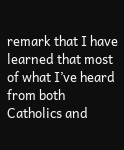remark that I have learned that most of what I’ve heard from both Catholics and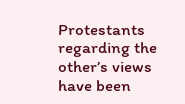Protestants regarding the other’s views have been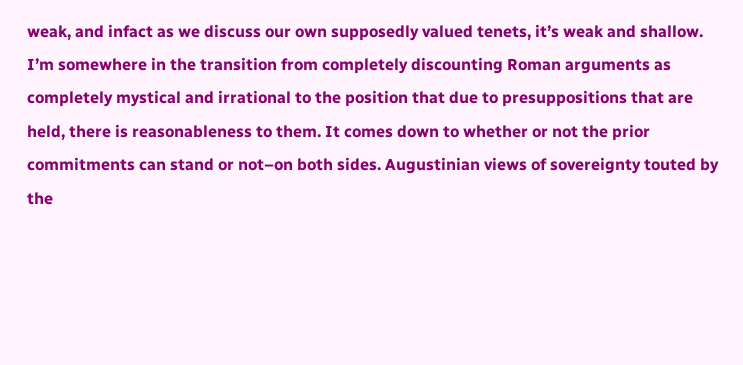weak, and infact as we discuss our own supposedly valued tenets, it’s weak and shallow. I’m somewhere in the transition from completely discounting Roman arguments as completely mystical and irrational to the position that due to presuppositions that are held, there is reasonableness to them. It comes down to whether or not the prior commitments can stand or not–on both sides. Augustinian views of sovereignty touted by the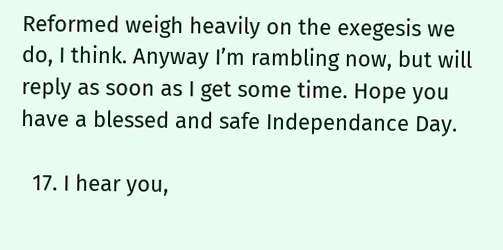Reformed weigh heavily on the exegesis we do, I think. Anyway I’m rambling now, but will reply as soon as I get some time. Hope you have a blessed and safe Independance Day.

  17. I hear you,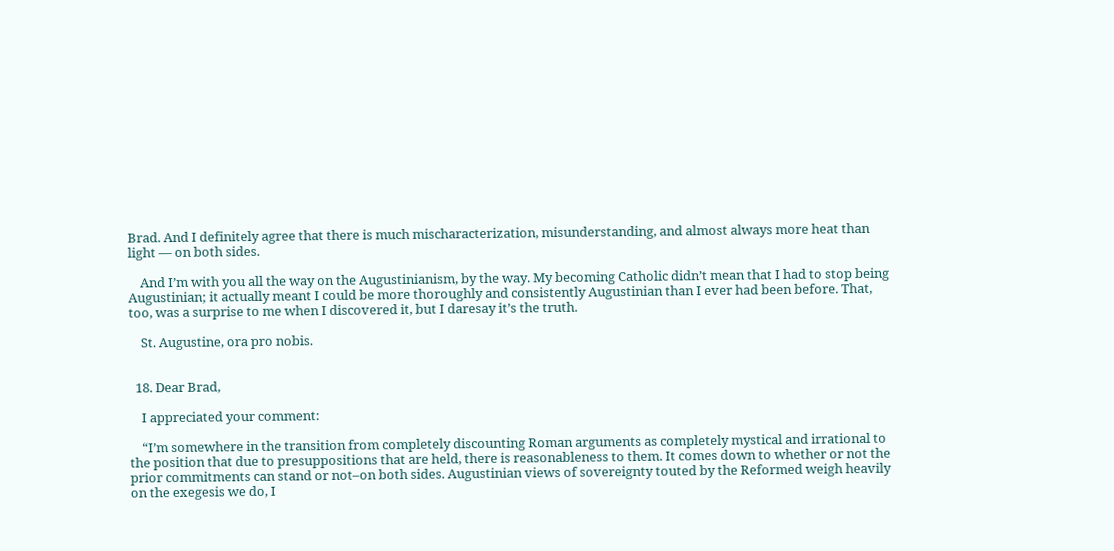Brad. And I definitely agree that there is much mischaracterization, misunderstanding, and almost always more heat than light — on both sides.

    And I’m with you all the way on the Augustinianism, by the way. My becoming Catholic didn’t mean that I had to stop being Augustinian; it actually meant I could be more thoroughly and consistently Augustinian than I ever had been before. That, too, was a surprise to me when I discovered it, but I daresay it’s the truth.

    St. Augustine, ora pro nobis.


  18. Dear Brad,

    I appreciated your comment:

    “I’m somewhere in the transition from completely discounting Roman arguments as completely mystical and irrational to the position that due to presuppositions that are held, there is reasonableness to them. It comes down to whether or not the prior commitments can stand or not–on both sides. Augustinian views of sovereignty touted by the Reformed weigh heavily on the exegesis we do, I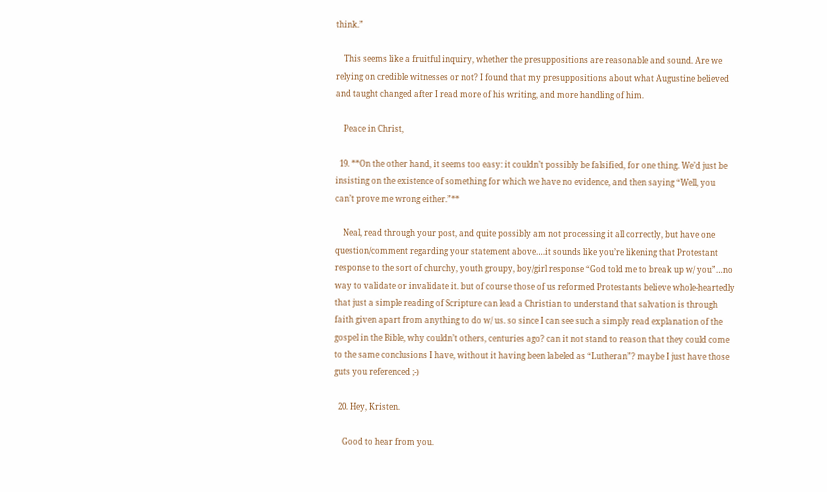think.”

    This seems like a fruitful inquiry, whether the presuppositions are reasonable and sound. Are we relying on credible witnesses or not? I found that my presuppositions about what Augustine believed and taught changed after I read more of his writing, and more handling of him.

    Peace in Christ,

  19. **On the other hand, it seems too easy: it couldn’t possibly be falsified, for one thing. We’d just be insisting on the existence of something for which we have no evidence, and then saying “Well, you can’t prove me wrong either.”**

    Neal, read through your post, and quite possibly am not processing it all correctly, but have one question/comment regarding your statement above….it sounds like you’re likening that Protestant response to the sort of churchy, youth groupy, boy/girl response “God told me to break up w/ you”…no way to validate or invalidate it. but of course those of us reformed Protestants believe whole-heartedly that just a simple reading of Scripture can lead a Christian to understand that salvation is through faith given apart from anything to do w/ us. so since I can see such a simply read explanation of the gospel in the Bible, why couldn’t others, centuries ago? can it not stand to reason that they could come to the same conclusions I have, without it having been labeled as “Lutheran”? maybe I just have those guts you referenced ;-)

  20. Hey, Kristen.

    Good to hear from you.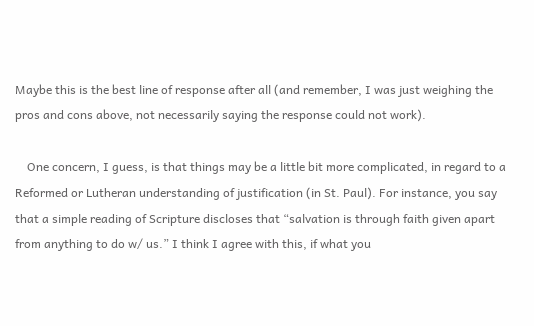Maybe this is the best line of response after all (and remember, I was just weighing the pros and cons above, not necessarily saying the response could not work).

    One concern, I guess, is that things may be a little bit more complicated, in regard to a Reformed or Lutheran understanding of justification (in St. Paul). For instance, you say that a simple reading of Scripture discloses that “salvation is through faith given apart from anything to do w/ us.” I think I agree with this, if what you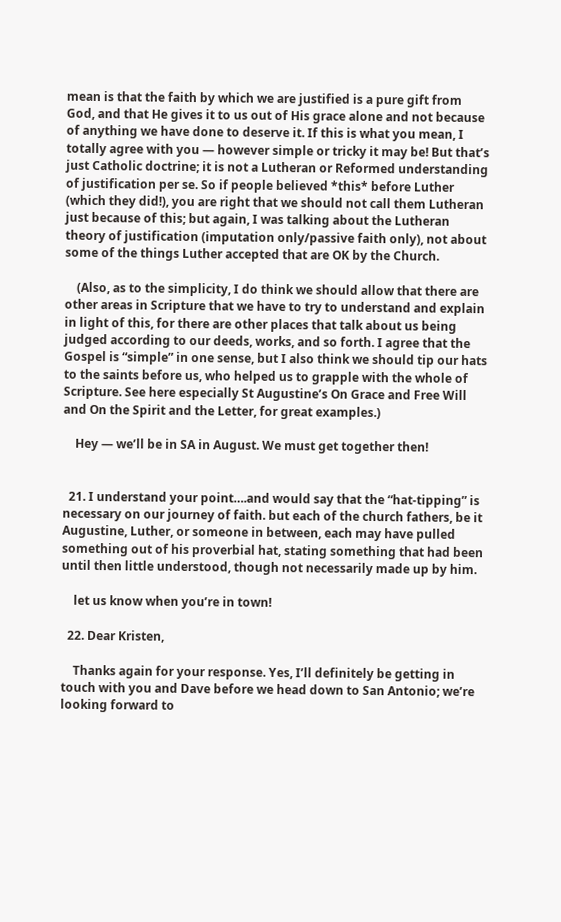mean is that the faith by which we are justified is a pure gift from God, and that He gives it to us out of His grace alone and not because of anything we have done to deserve it. If this is what you mean, I totally agree with you — however simple or tricky it may be! But that’s just Catholic doctrine; it is not a Lutheran or Reformed understanding of justification per se. So if people believed *this* before Luther (which they did!), you are right that we should not call them Lutheran just because of this; but again, I was talking about the Lutheran theory of justification (imputation only/passive faith only), not about some of the things Luther accepted that are OK by the Church.

    (Also, as to the simplicity, I do think we should allow that there are other areas in Scripture that we have to try to understand and explain in light of this, for there are other places that talk about us being judged according to our deeds, works, and so forth. I agree that the Gospel is “simple” in one sense, but I also think we should tip our hats to the saints before us, who helped us to grapple with the whole of Scripture. See here especially St Augustine’s On Grace and Free Will and On the Spirit and the Letter, for great examples.)

    Hey — we’ll be in SA in August. We must get together then!


  21. I understand your point….and would say that the “hat-tipping” is necessary on our journey of faith. but each of the church fathers, be it Augustine, Luther, or someone in between, each may have pulled something out of his proverbial hat, stating something that had been until then little understood, though not necessarily made up by him.

    let us know when you’re in town!

  22. Dear Kristen,

    Thanks again for your response. Yes, I’ll definitely be getting in touch with you and Dave before we head down to San Antonio; we’re looking forward to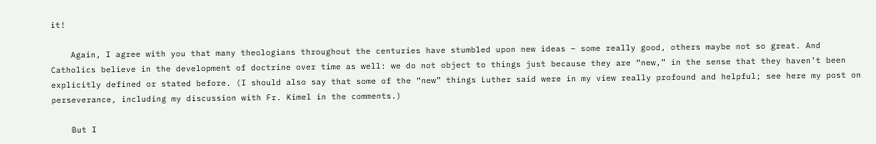it!

    Again, I agree with you that many theologians throughout the centuries have stumbled upon new ideas – some really good, others maybe not so great. And Catholics believe in the development of doctrine over time as well: we do not object to things just because they are “new,” in the sense that they haven’t been explicitly defined or stated before. (I should also say that some of the “new” things Luther said were in my view really profound and helpful; see here my post on perseverance, including my discussion with Fr. Kimel in the comments.)

    But I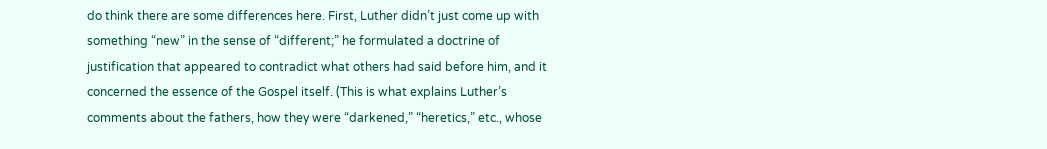do think there are some differences here. First, Luther didn’t just come up with something “new” in the sense of “different;” he formulated a doctrine of justification that appeared to contradict what others had said before him, and it concerned the essence of the Gospel itself. (This is what explains Luther’s comments about the fathers, how they were “darkened,” “heretics,” etc., whose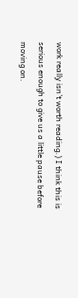work really isn’t worth reading.) I think this is serious enough to give us a little pause before moving on.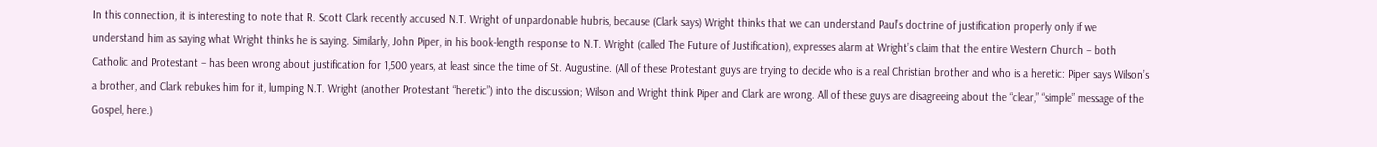In this connection, it is interesting to note that R. Scott Clark recently accused N.T. Wright of unpardonable hubris, because (Clark says) Wright thinks that we can understand Paul’s doctrine of justification properly only if we understand him as saying what Wright thinks he is saying. Similarly, John Piper, in his book-length response to N.T. Wright (called The Future of Justification), expresses alarm at Wright’s claim that the entire Western Church – both Catholic and Protestant – has been wrong about justification for 1,500 years, at least since the time of St. Augustine. (All of these Protestant guys are trying to decide who is a real Christian brother and who is a heretic: Piper says Wilson’s a brother, and Clark rebukes him for it, lumping N.T. Wright (another Protestant “heretic”) into the discussion; Wilson and Wright think Piper and Clark are wrong. All of these guys are disagreeing about the “clear,” “simple” message of the Gospel, here.)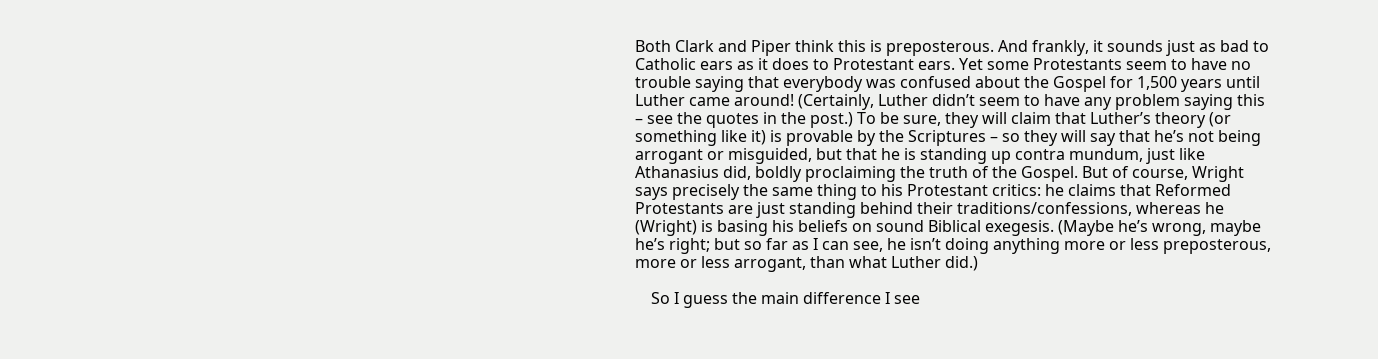Both Clark and Piper think this is preposterous. And frankly, it sounds just as bad to Catholic ears as it does to Protestant ears. Yet some Protestants seem to have no trouble saying that everybody was confused about the Gospel for 1,500 years until Luther came around! (Certainly, Luther didn’t seem to have any problem saying this – see the quotes in the post.) To be sure, they will claim that Luther’s theory (or something like it) is provable by the Scriptures – so they will say that he’s not being arrogant or misguided, but that he is standing up contra mundum, just like Athanasius did, boldly proclaiming the truth of the Gospel. But of course, Wright says precisely the same thing to his Protestant critics: he claims that Reformed Protestants are just standing behind their traditions/confessions, whereas he (Wright) is basing his beliefs on sound Biblical exegesis. (Maybe he’s wrong, maybe he’s right; but so far as I can see, he isn’t doing anything more or less preposterous, more or less arrogant, than what Luther did.)

    So I guess the main difference I see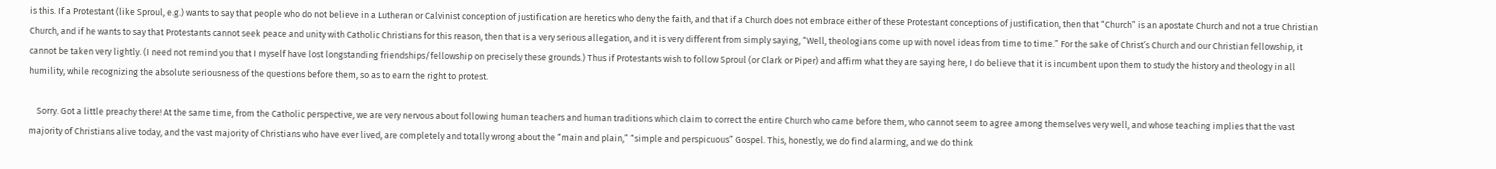is this. If a Protestant (like Sproul, e.g.) wants to say that people who do not believe in a Lutheran or Calvinist conception of justification are heretics who deny the faith, and that if a Church does not embrace either of these Protestant conceptions of justification, then that “Church” is an apostate Church and not a true Christian Church, and if he wants to say that Protestants cannot seek peace and unity with Catholic Christians for this reason, then that is a very serious allegation, and it is very different from simply saying, “Well, theologians come up with novel ideas from time to time.” For the sake of Christ’s Church and our Christian fellowship, it cannot be taken very lightly. (I need not remind you that I myself have lost longstanding friendships/fellowship on precisely these grounds.) Thus if Protestants wish to follow Sproul (or Clark or Piper) and affirm what they are saying here, I do believe that it is incumbent upon them to study the history and theology in all humility, while recognizing the absolute seriousness of the questions before them, so as to earn the right to protest.

    Sorry. Got a little preachy there! At the same time, from the Catholic perspective, we are very nervous about following human teachers and human traditions which claim to correct the entire Church who came before them, who cannot seem to agree among themselves very well, and whose teaching implies that the vast majority of Christians alive today, and the vast majority of Christians who have ever lived, are completely and totally wrong about the “main and plain,” “simple and perspicuous” Gospel. This, honestly, we do find alarming, and we do think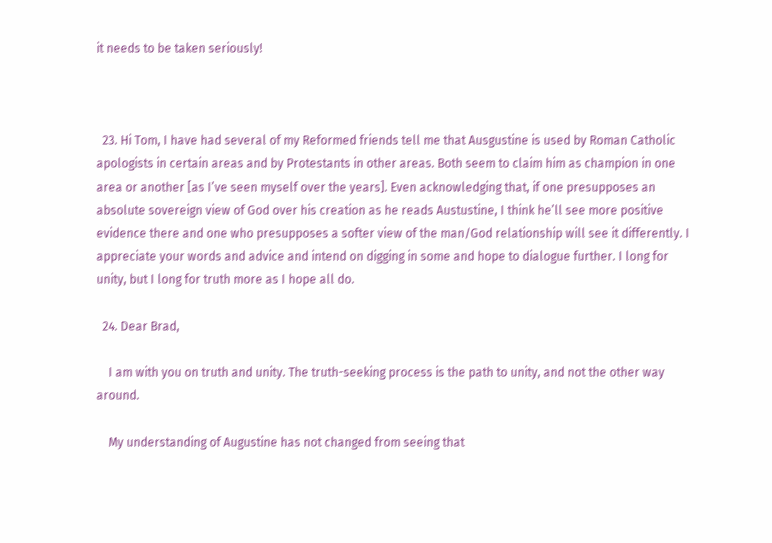it needs to be taken seriously!



  23. Hi Tom, I have had several of my Reformed friends tell me that Ausgustine is used by Roman Catholic apologists in certain areas and by Protestants in other areas. Both seem to claim him as champion in one area or another [as I’ve seen myself over the years]. Even acknowledging that, if one presupposes an absolute sovereign view of God over his creation as he reads Austustine, I think he’ll see more positive evidence there and one who presupposes a softer view of the man/God relationship will see it differently. I appreciate your words and advice and intend on digging in some and hope to dialogue further. I long for unity, but I long for truth more as I hope all do.

  24. Dear Brad,

    I am with you on truth and unity. The truth-seeking process is the path to unity, and not the other way around.

    My understanding of Augustine has not changed from seeing that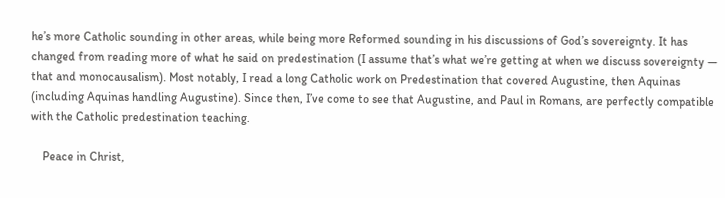he’s more Catholic sounding in other areas, while being more Reformed sounding in his discussions of God’s sovereignty. It has changed from reading more of what he said on predestination (I assume that’s what we’re getting at when we discuss sovereignty — that and monocausalism). Most notably, I read a long Catholic work on Predestination that covered Augustine, then Aquinas (including Aquinas handling Augustine). Since then, I’ve come to see that Augustine, and Paul in Romans, are perfectly compatible with the Catholic predestination teaching.

    Peace in Christ,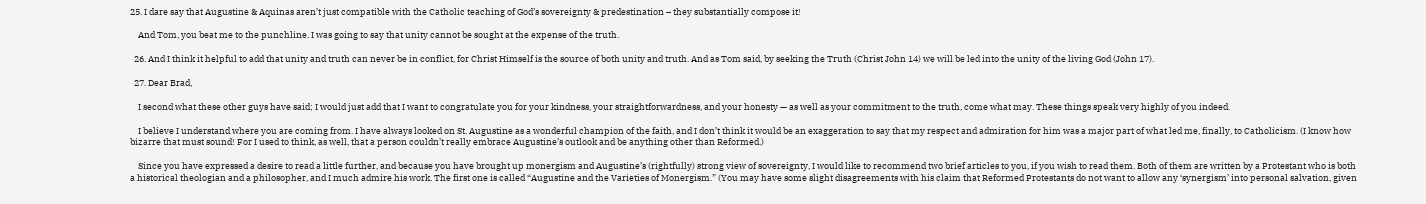25. I dare say that Augustine & Aquinas aren’t just compatible with the Catholic teaching of God’s sovereignty & predestination – they substantially compose it!

    And Tom, you beat me to the punchline. I was going to say that unity cannot be sought at the expense of the truth.

  26. And I think it helpful to add that unity and truth can never be in conflict, for Christ Himself is the source of both unity and truth. And as Tom said, by seeking the Truth (Christ John 14) we will be led into the unity of the living God (John 17).

  27. Dear Brad,

    I second what these other guys have said; I would just add that I want to congratulate you for your kindness, your straightforwardness, and your honesty — as well as your commitment to the truth, come what may. These things speak very highly of you indeed.

    I believe I understand where you are coming from. I have always looked on St. Augustine as a wonderful champion of the faith, and I don’t think it would be an exaggeration to say that my respect and admiration for him was a major part of what led me, finally, to Catholicism. (I know how bizarre that must sound! For I used to think, as well, that a person couldn’t really embrace Augustine’s outlook and be anything other than Reformed.)

    Since you have expressed a desire to read a little further, and because you have brought up monergism and Augustine’s (rightfully) strong view of sovereignty, I would like to recommend two brief articles to you, if you wish to read them. Both of them are written by a Protestant who is both a historical theologian and a philosopher, and I much admire his work. The first one is called “Augustine and the Varieties of Monergism.” (You may have some slight disagreements with his claim that Reformed Protestants do not want to allow any ‘synergism’ into personal salvation, given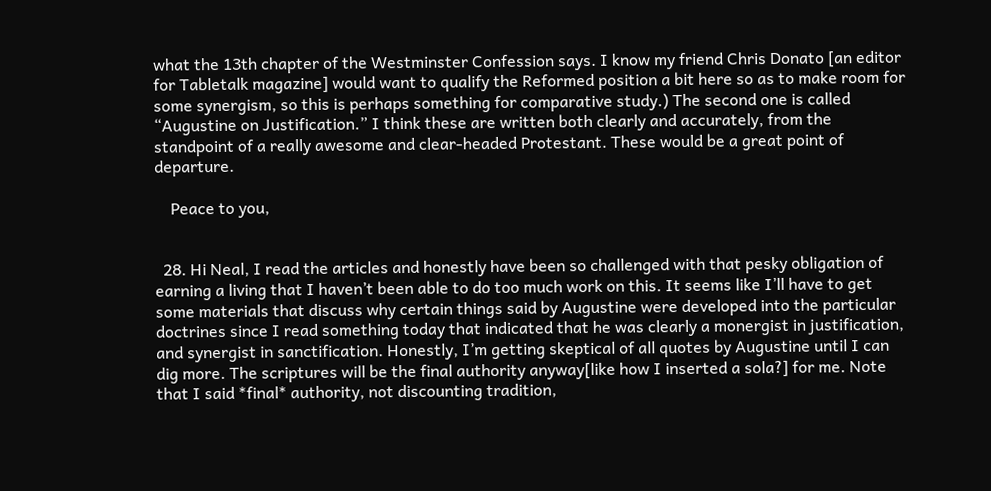what the 13th chapter of the Westminster Confession says. I know my friend Chris Donato [an editor for Tabletalk magazine] would want to qualify the Reformed position a bit here so as to make room for some synergism, so this is perhaps something for comparative study.) The second one is called “Augustine on Justification.” I think these are written both clearly and accurately, from the standpoint of a really awesome and clear-headed Protestant. These would be a great point of departure.

    Peace to you,


  28. Hi Neal, I read the articles and honestly have been so challenged with that pesky obligation of earning a living that I haven’t been able to do too much work on this. It seems like I’ll have to get some materials that discuss why certain things said by Augustine were developed into the particular doctrines since I read something today that indicated that he was clearly a monergist in justification, and synergist in sanctification. Honestly, I’m getting skeptical of all quotes by Augustine until I can dig more. The scriptures will be the final authority anyway[like how I inserted a sola?] for me. Note that I said *final* authority, not discounting tradition,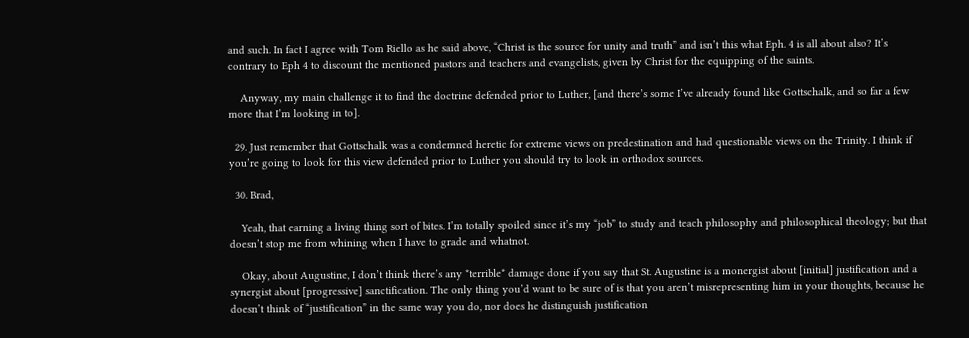and such. In fact I agree with Tom Riello as he said above, “Christ is the source for unity and truth” and isn’t this what Eph. 4 is all about also? It’s contrary to Eph 4 to discount the mentioned pastors and teachers and evangelists, given by Christ for the equipping of the saints.

    Anyway, my main challenge it to find the doctrine defended prior to Luther, [and there’s some I’ve already found like Gottschalk, and so far a few more that I’m looking in to].

  29. Just remember that Gottschalk was a condemned heretic for extreme views on predestination and had questionable views on the Trinity. I think if you’re going to look for this view defended prior to Luther you should try to look in orthodox sources.

  30. Brad,

    Yeah, that earning a living thing sort of bites. I’m totally spoiled since it’s my “job” to study and teach philosophy and philosophical theology; but that doesn’t stop me from whining when I have to grade and whatnot.

    Okay, about Augustine, I don’t think there’s any *terrible* damage done if you say that St. Augustine is a monergist about [initial] justification and a synergist about [progressive] sanctification. The only thing you’d want to be sure of is that you aren’t misrepresenting him in your thoughts, because he doesn’t think of “justification” in the same way you do, nor does he distinguish justification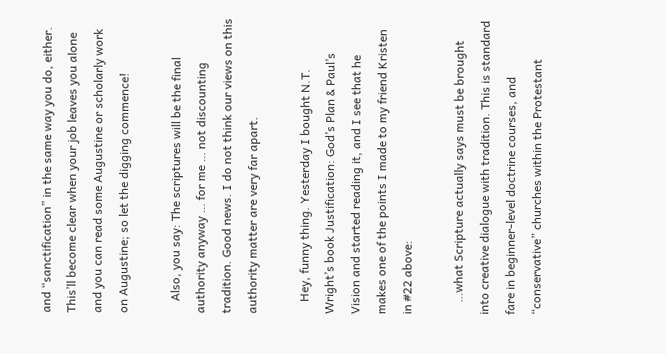and “sanctification” in the same way you do, either. This’ll become clear when your job leaves you alone and you can read some Augustine or scholarly work on Augustine; so let the digging commence!

    Also, you say: The scriptures will be the final authority anyway … for me … not discounting tradition. Good news. I do not think our views on this authority matter are very far apart.

    Hey, funny thing. Yesterday I bought N.T. Wright’s book Justification: God’s Plan & Paul’s Vision and started reading it, and I see that he makes one of the points I made to my friend Kristen in #22 above:

    …what Scripture actually says must be brought into creative dialogue with tradition. This is standard fare in beginner-level doctrine courses, and “conservative” churches within the Protestant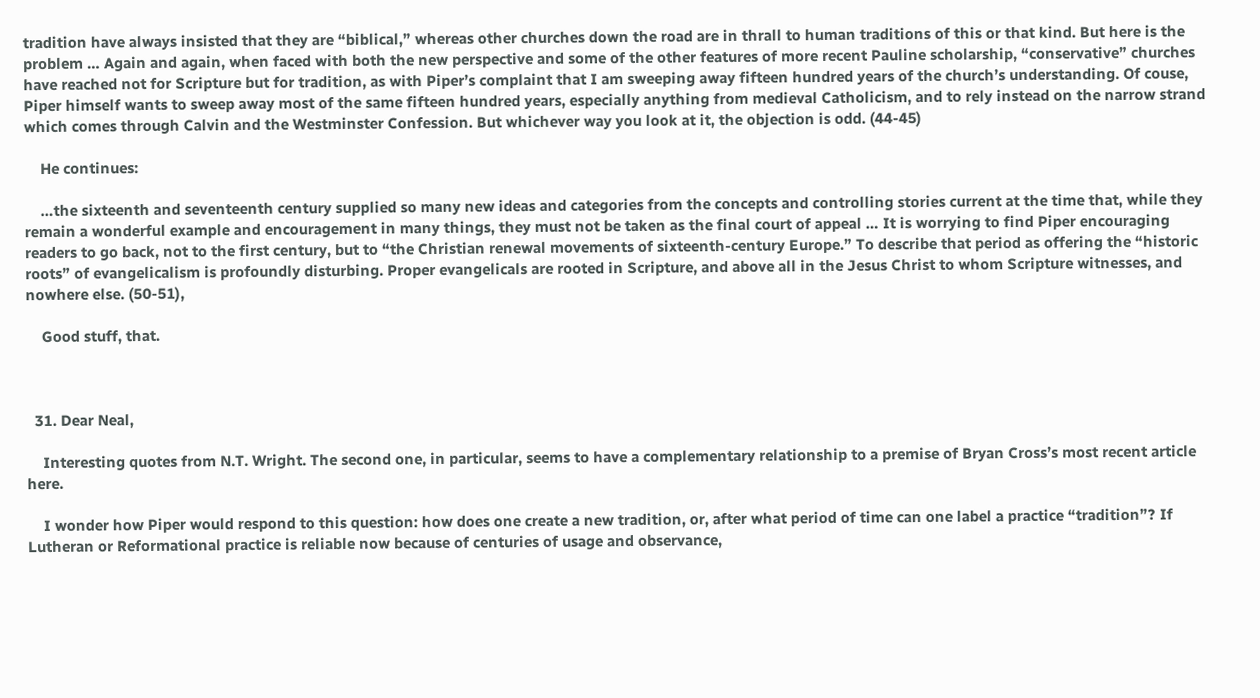tradition have always insisted that they are “biblical,” whereas other churches down the road are in thrall to human traditions of this or that kind. But here is the problem … Again and again, when faced with both the new perspective and some of the other features of more recent Pauline scholarship, “conservative” churches have reached not for Scripture but for tradition, as with Piper’s complaint that I am sweeping away fifteen hundred years of the church’s understanding. Of couse, Piper himself wants to sweep away most of the same fifteen hundred years, especially anything from medieval Catholicism, and to rely instead on the narrow strand which comes through Calvin and the Westminster Confession. But whichever way you look at it, the objection is odd. (44-45)

    He continues:

    …the sixteenth and seventeenth century supplied so many new ideas and categories from the concepts and controlling stories current at the time that, while they remain a wonderful example and encouragement in many things, they must not be taken as the final court of appeal … It is worrying to find Piper encouraging readers to go back, not to the first century, but to “the Christian renewal movements of sixteenth-century Europe.” To describe that period as offering the “historic roots” of evangelicalism is profoundly disturbing. Proper evangelicals are rooted in Scripture, and above all in the Jesus Christ to whom Scripture witnesses, and nowhere else. (50-51),

    Good stuff, that.



  31. Dear Neal,

    Interesting quotes from N.T. Wright. The second one, in particular, seems to have a complementary relationship to a premise of Bryan Cross’s most recent article here.

    I wonder how Piper would respond to this question: how does one create a new tradition, or, after what period of time can one label a practice “tradition”? If Lutheran or Reformational practice is reliable now because of centuries of usage and observance,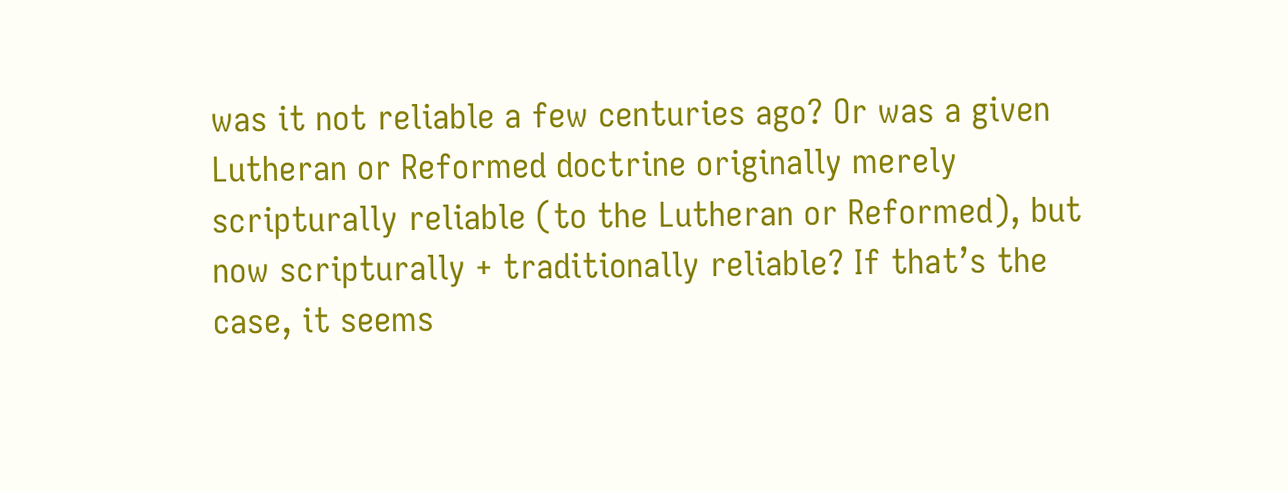was it not reliable a few centuries ago? Or was a given Lutheran or Reformed doctrine originally merely scripturally reliable (to the Lutheran or Reformed), but now scripturally + traditionally reliable? If that’s the case, it seems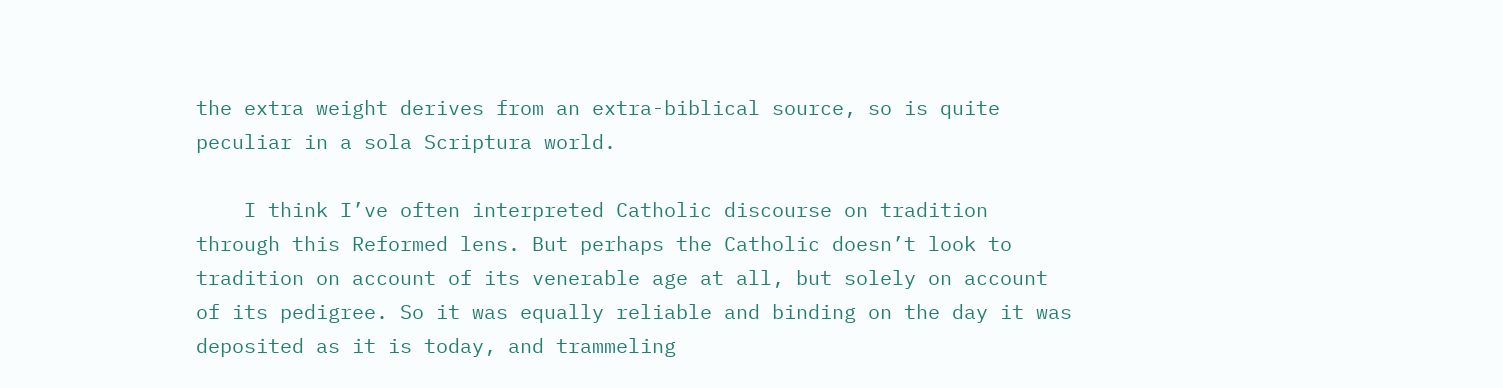the extra weight derives from an extra-biblical source, so is quite peculiar in a sola Scriptura world.

    I think I’ve often interpreted Catholic discourse on tradition through this Reformed lens. But perhaps the Catholic doesn’t look to tradition on account of its venerable age at all, but solely on account of its pedigree. So it was equally reliable and binding on the day it was deposited as it is today, and trammeling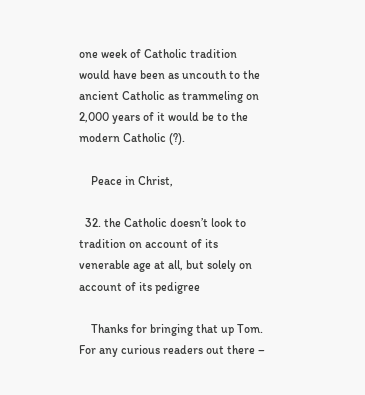one week of Catholic tradition would have been as uncouth to the ancient Catholic as trammeling on 2,000 years of it would be to the modern Catholic (?).

    Peace in Christ,

  32. the Catholic doesn’t look to tradition on account of its venerable age at all, but solely on account of its pedigree

    Thanks for bringing that up Tom. For any curious readers out there –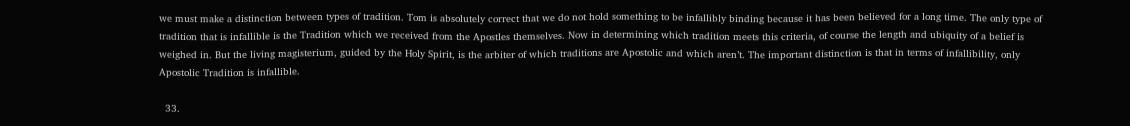we must make a distinction between types of tradition. Tom is absolutely correct that we do not hold something to be infallibly binding because it has been believed for a long time. The only type of tradition that is infallible is the Tradition which we received from the Apostles themselves. Now in determining which tradition meets this criteria, of course the length and ubiquity of a belief is weighed in. But the living magisterium, guided by the Holy Spirit, is the arbiter of which traditions are Apostolic and which aren’t. The important distinction is that in terms of infallibility, only Apostolic Tradition is infallible.

  33.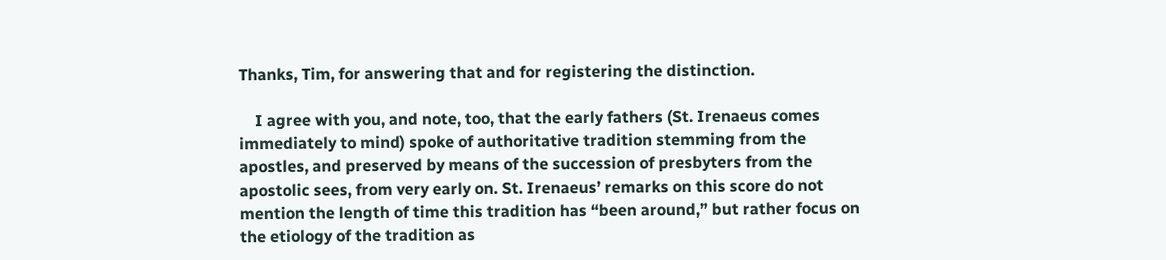Thanks, Tim, for answering that and for registering the distinction.

    I agree with you, and note, too, that the early fathers (St. Irenaeus comes immediately to mind) spoke of authoritative tradition stemming from the apostles, and preserved by means of the succession of presbyters from the apostolic sees, from very early on. St. Irenaeus’ remarks on this score do not mention the length of time this tradition has “been around,” but rather focus on the etiology of the tradition as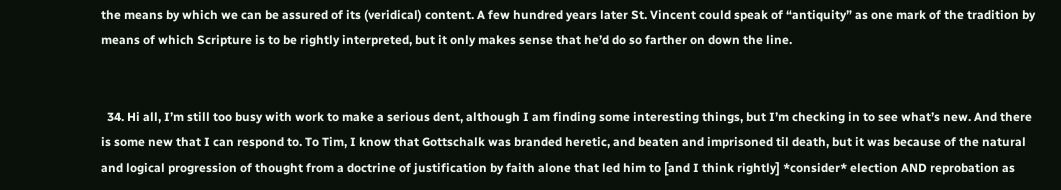the means by which we can be assured of its (veridical) content. A few hundred years later St. Vincent could speak of “antiquity” as one mark of the tradition by means of which Scripture is to be rightly interpreted, but it only makes sense that he’d do so farther on down the line.


  34. Hi all, I’m still too busy with work to make a serious dent, although I am finding some interesting things, but I’m checking in to see what’s new. And there is some new that I can respond to. To Tim, I know that Gottschalk was branded heretic, and beaten and imprisoned til death, but it was because of the natural and logical progression of thought from a doctrine of justification by faith alone that led him to [and I think rightly] *consider* election AND reprobation as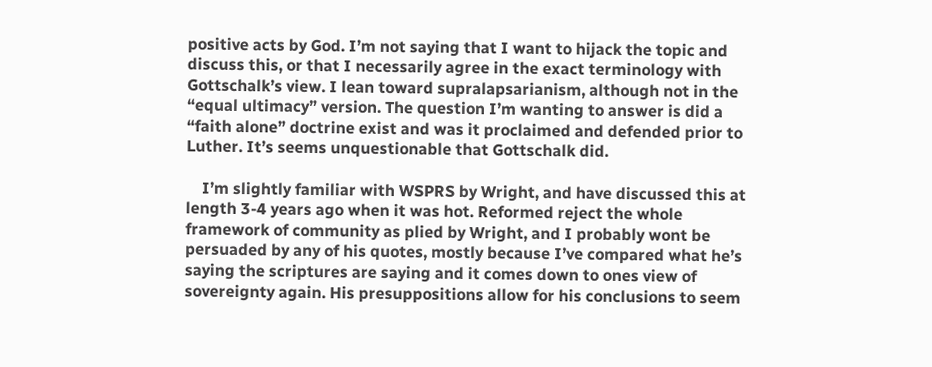positive acts by God. I’m not saying that I want to hijack the topic and discuss this, or that I necessarily agree in the exact terminology with Gottschalk’s view. I lean toward supralapsarianism, although not in the “equal ultimacy” version. The question I’m wanting to answer is did a “faith alone” doctrine exist and was it proclaimed and defended prior to Luther. It’s seems unquestionable that Gottschalk did.

    I’m slightly familiar with WSPRS by Wright, and have discussed this at length 3-4 years ago when it was hot. Reformed reject the whole framework of community as plied by Wright, and I probably wont be persuaded by any of his quotes, mostly because I’ve compared what he’s saying the scriptures are saying and it comes down to ones view of sovereignty again. His presuppositions allow for his conclusions to seem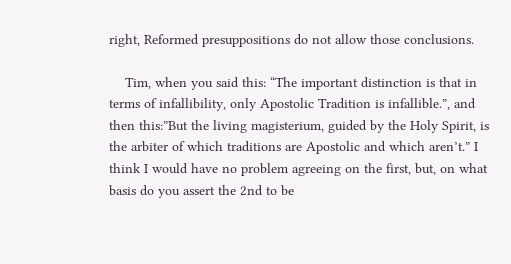right, Reformed presuppositions do not allow those conclusions.

    Tim, when you said this: “The important distinction is that in terms of infallibility, only Apostolic Tradition is infallible.”, and then this:”But the living magisterium, guided by the Holy Spirit, is the arbiter of which traditions are Apostolic and which aren’t.” I think I would have no problem agreeing on the first, but, on what basis do you assert the 2nd to be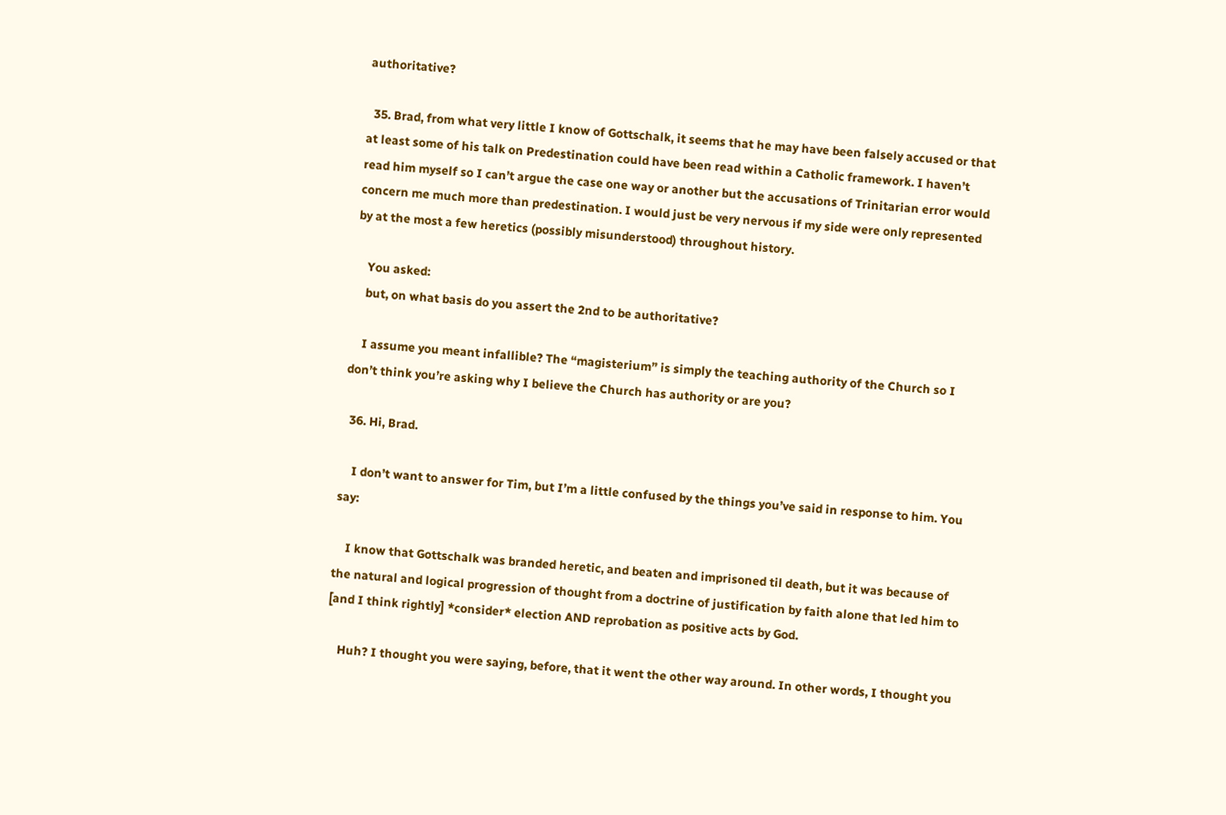authoritative?

  35. Brad, from what very little I know of Gottschalk, it seems that he may have been falsely accused or that at least some of his talk on Predestination could have been read within a Catholic framework. I haven’t read him myself so I can’t argue the case one way or another but the accusations of Trinitarian error would concern me much more than predestination. I would just be very nervous if my side were only represented by at the most a few heretics (possibly misunderstood) throughout history.

    You asked:
    but, on what basis do you assert the 2nd to be authoritative?

    I assume you meant infallible? The “magisterium” is simply the teaching authority of the Church so I don’t think you’re asking why I believe the Church has authority or are you?

  36. Hi, Brad.

    I don’t want to answer for Tim, but I’m a little confused by the things you’ve said in response to him. You say:

    I know that Gottschalk was branded heretic, and beaten and imprisoned til death, but it was because of the natural and logical progression of thought from a doctrine of justification by faith alone that led him to [and I think rightly] *consider* election AND reprobation as positive acts by God.

    Huh? I thought you were saying, before, that it went the other way around. In other words, I thought you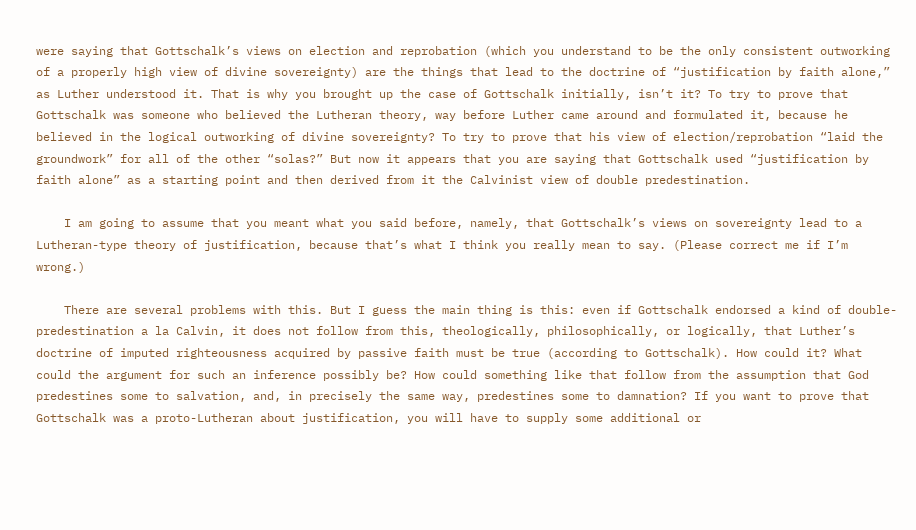were saying that Gottschalk’s views on election and reprobation (which you understand to be the only consistent outworking of a properly high view of divine sovereignty) are the things that lead to the doctrine of “justification by faith alone,” as Luther understood it. That is why you brought up the case of Gottschalk initially, isn’t it? To try to prove that Gottschalk was someone who believed the Lutheran theory, way before Luther came around and formulated it, because he believed in the logical outworking of divine sovereignty? To try to prove that his view of election/reprobation “laid the groundwork” for all of the other “solas?” But now it appears that you are saying that Gottschalk used “justification by faith alone” as a starting point and then derived from it the Calvinist view of double predestination.

    I am going to assume that you meant what you said before, namely, that Gottschalk’s views on sovereignty lead to a Lutheran-type theory of justification, because that’s what I think you really mean to say. (Please correct me if I’m wrong.)

    There are several problems with this. But I guess the main thing is this: even if Gottschalk endorsed a kind of double-predestination a la Calvin, it does not follow from this, theologically, philosophically, or logically, that Luther’s doctrine of imputed righteousness acquired by passive faith must be true (according to Gottschalk). How could it? What could the argument for such an inference possibly be? How could something like that follow from the assumption that God predestines some to salvation, and, in precisely the same way, predestines some to damnation? If you want to prove that Gottschalk was a proto-Lutheran about justification, you will have to supply some additional or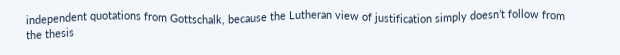independent quotations from Gottschalk, because the Lutheran view of justification simply doesn’t follow from the thesis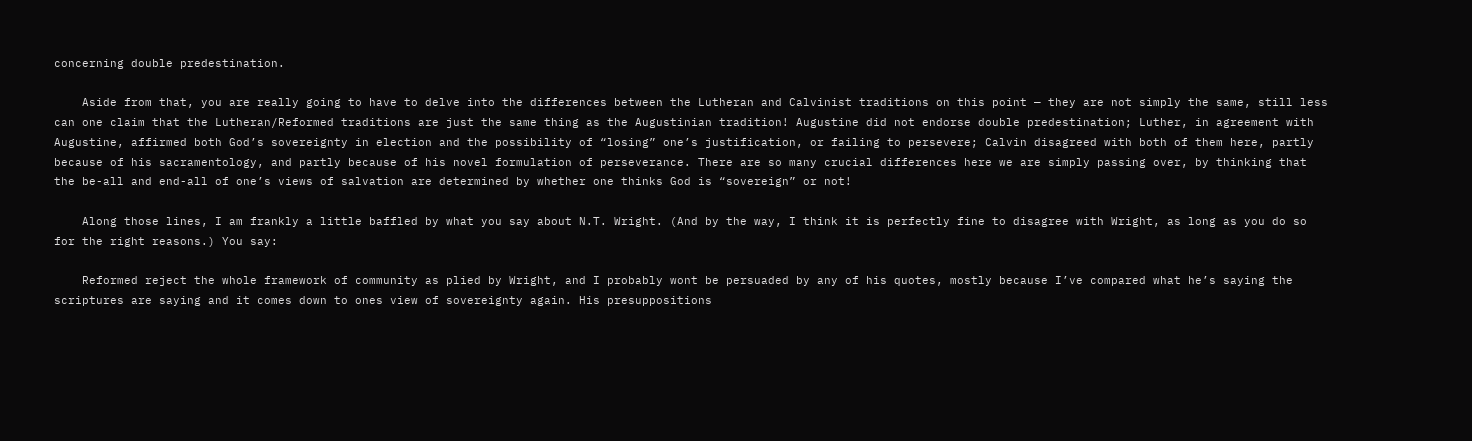concerning double predestination.

    Aside from that, you are really going to have to delve into the differences between the Lutheran and Calvinist traditions on this point — they are not simply the same, still less can one claim that the Lutheran/Reformed traditions are just the same thing as the Augustinian tradition! Augustine did not endorse double predestination; Luther, in agreement with Augustine, affirmed both God’s sovereignty in election and the possibility of “losing” one’s justification, or failing to persevere; Calvin disagreed with both of them here, partly because of his sacramentology, and partly because of his novel formulation of perseverance. There are so many crucial differences here we are simply passing over, by thinking that the be-all and end-all of one’s views of salvation are determined by whether one thinks God is “sovereign” or not!

    Along those lines, I am frankly a little baffled by what you say about N.T. Wright. (And by the way, I think it is perfectly fine to disagree with Wright, as long as you do so for the right reasons.) You say:

    Reformed reject the whole framework of community as plied by Wright, and I probably wont be persuaded by any of his quotes, mostly because I’ve compared what he’s saying the scriptures are saying and it comes down to ones view of sovereignty again. His presuppositions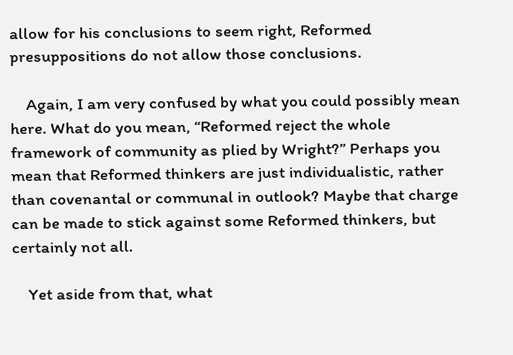allow for his conclusions to seem right, Reformed presuppositions do not allow those conclusions.

    Again, I am very confused by what you could possibly mean here. What do you mean, “Reformed reject the whole framework of community as plied by Wright?” Perhaps you mean that Reformed thinkers are just individualistic, rather than covenantal or communal in outlook? Maybe that charge can be made to stick against some Reformed thinkers, but certainly not all.

    Yet aside from that, what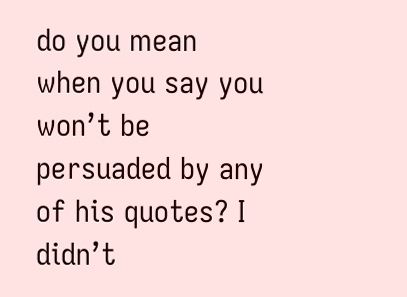do you mean when you say you won’t be persuaded by any of his quotes? I didn’t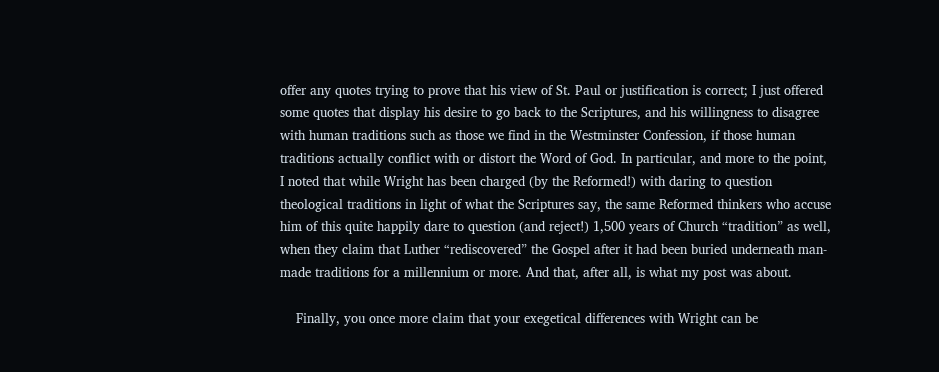offer any quotes trying to prove that his view of St. Paul or justification is correct; I just offered some quotes that display his desire to go back to the Scriptures, and his willingness to disagree with human traditions such as those we find in the Westminster Confession, if those human traditions actually conflict with or distort the Word of God. In particular, and more to the point, I noted that while Wright has been charged (by the Reformed!) with daring to question theological traditions in light of what the Scriptures say, the same Reformed thinkers who accuse him of this quite happily dare to question (and reject!) 1,500 years of Church “tradition” as well, when they claim that Luther “rediscovered” the Gospel after it had been buried underneath man-made traditions for a millennium or more. And that, after all, is what my post was about.

    Finally, you once more claim that your exegetical differences with Wright can be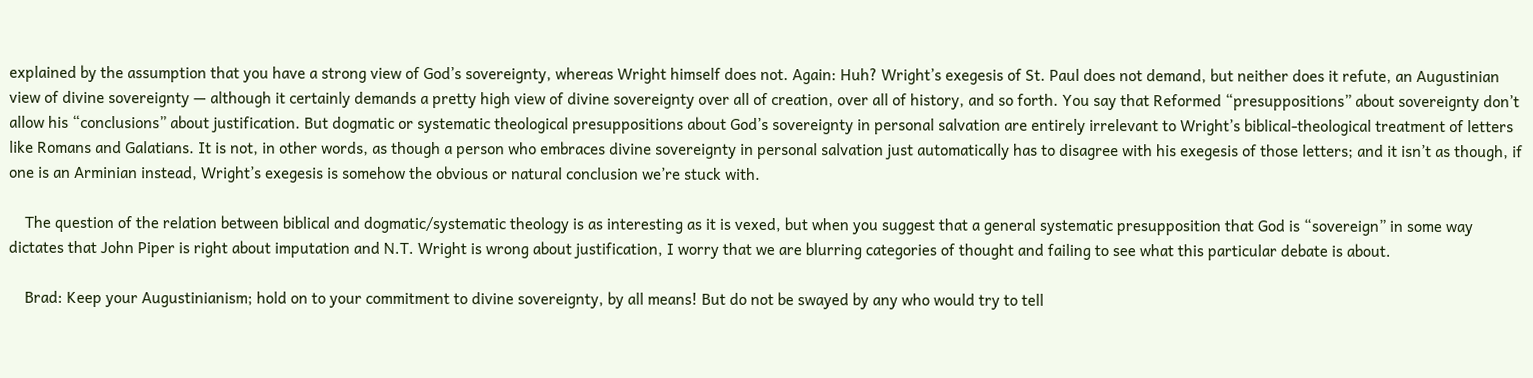explained by the assumption that you have a strong view of God’s sovereignty, whereas Wright himself does not. Again: Huh? Wright’s exegesis of St. Paul does not demand, but neither does it refute, an Augustinian view of divine sovereignty — although it certainly demands a pretty high view of divine sovereignty over all of creation, over all of history, and so forth. You say that Reformed “presuppositions” about sovereignty don’t allow his “conclusions” about justification. But dogmatic or systematic theological presuppositions about God’s sovereignty in personal salvation are entirely irrelevant to Wright’s biblical-theological treatment of letters like Romans and Galatians. It is not, in other words, as though a person who embraces divine sovereignty in personal salvation just automatically has to disagree with his exegesis of those letters; and it isn’t as though, if one is an Arminian instead, Wright’s exegesis is somehow the obvious or natural conclusion we’re stuck with.

    The question of the relation between biblical and dogmatic/systematic theology is as interesting as it is vexed, but when you suggest that a general systematic presupposition that God is “sovereign” in some way dictates that John Piper is right about imputation and N.T. Wright is wrong about justification, I worry that we are blurring categories of thought and failing to see what this particular debate is about.

    Brad: Keep your Augustinianism; hold on to your commitment to divine sovereignty, by all means! But do not be swayed by any who would try to tell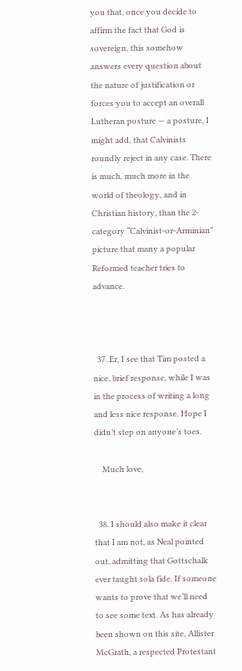you that, once you decide to affirm the fact that God is sovereign, this somehow answers every question about the nature of justification or forces you to accept an overall Lutheran posture — a posture, I might add, that Calvinists roundly reject in any case. There is much, much more in the world of theology, and in Christian history, than the 2-category “Calvinist-or-Arminian” picture that many a popular Reformed teacher tries to advance.



  37. Er, I see that Tim posted a nice, brief response, while I was in the process of writing a long and less nice response. Hope I didn’t step on anyone’s toes.

    Much love,


  38. I should also make it clear that I am not, as Neal pointed out, admitting that Gottschalk ever taught sola fide. If someone wants to prove that we’ll need to see some text. As has already been shown on this site, Allister McGrath, a respected Protestant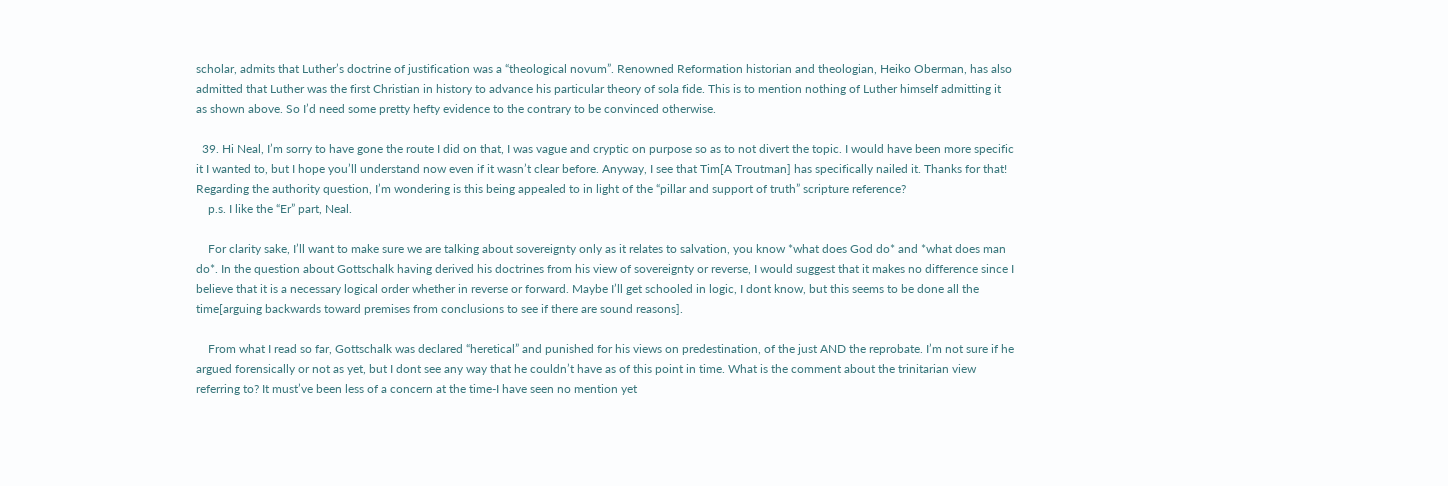scholar, admits that Luther’s doctrine of justification was a “theological novum”. Renowned Reformation historian and theologian, Heiko Oberman, has also admitted that Luther was the first Christian in history to advance his particular theory of sola fide. This is to mention nothing of Luther himself admitting it as shown above. So I’d need some pretty hefty evidence to the contrary to be convinced otherwise.

  39. Hi Neal, I’m sorry to have gone the route I did on that, I was vague and cryptic on purpose so as to not divert the topic. I would have been more specific it I wanted to, but I hope you’ll understand now even if it wasn’t clear before. Anyway, I see that Tim[A Troutman] has specifically nailed it. Thanks for that! Regarding the authority question, I’m wondering is this being appealed to in light of the “pillar and support of truth” scripture reference?
    p.s. I like the “Er” part, Neal.

    For clarity sake, I’ll want to make sure we are talking about sovereignty only as it relates to salvation, you know *what does God do* and *what does man do*. In the question about Gottschalk having derived his doctrines from his view of sovereignty or reverse, I would suggest that it makes no difference since I believe that it is a necessary logical order whether in reverse or forward. Maybe I’ll get schooled in logic, I dont know, but this seems to be done all the time[arguing backwards toward premises from conclusions to see if there are sound reasons].

    From what I read so far, Gottschalk was declared “heretical” and punished for his views on predestination, of the just AND the reprobate. I’m not sure if he argued forensically or not as yet, but I dont see any way that he couldn’t have as of this point in time. What is the comment about the trinitarian view referring to? It must’ve been less of a concern at the time-I have seen no mention yet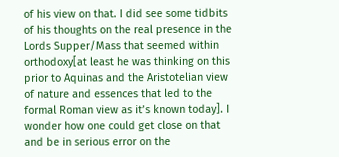of his view on that. I did see some tidbits of his thoughts on the real presence in the Lords Supper/Mass that seemed within orthodoxy[at least he was thinking on this prior to Aquinas and the Aristotelian view of nature and essences that led to the formal Roman view as it’s known today]. I wonder how one could get close on that and be in serious error on the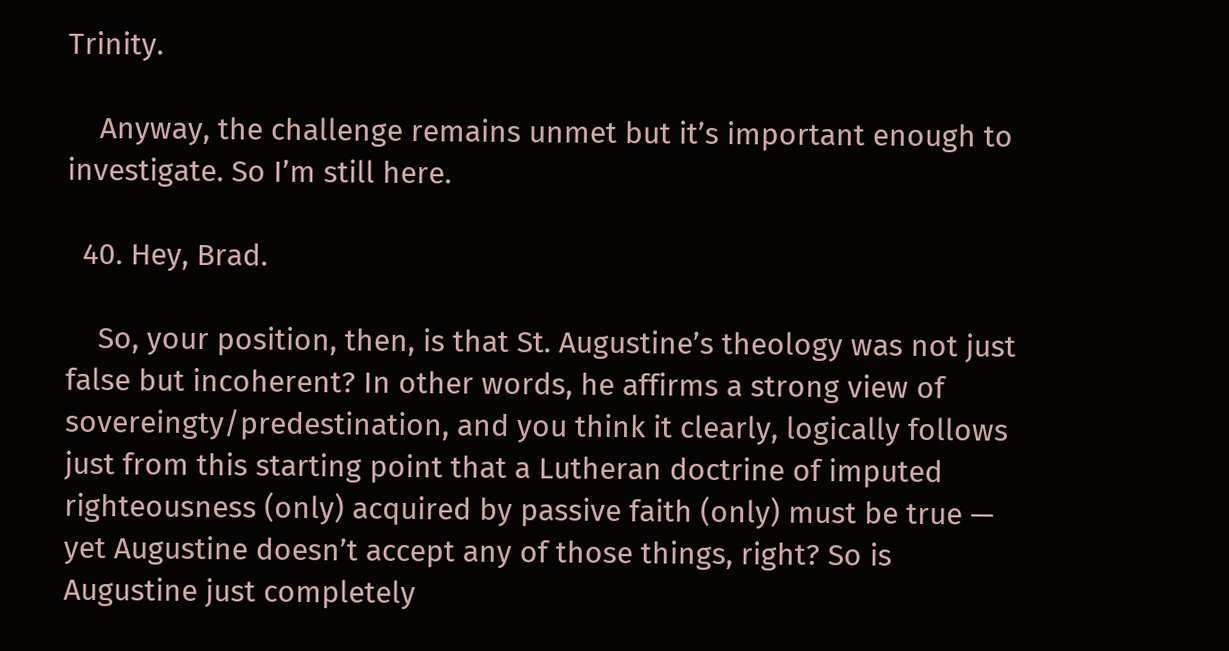Trinity.

    Anyway, the challenge remains unmet but it’s important enough to investigate. So I’m still here.

  40. Hey, Brad.

    So, your position, then, is that St. Augustine’s theology was not just false but incoherent? In other words, he affirms a strong view of sovereingty/predestination, and you think it clearly, logically follows just from this starting point that a Lutheran doctrine of imputed righteousness (only) acquired by passive faith (only) must be true — yet Augustine doesn’t accept any of those things, right? So is Augustine just completely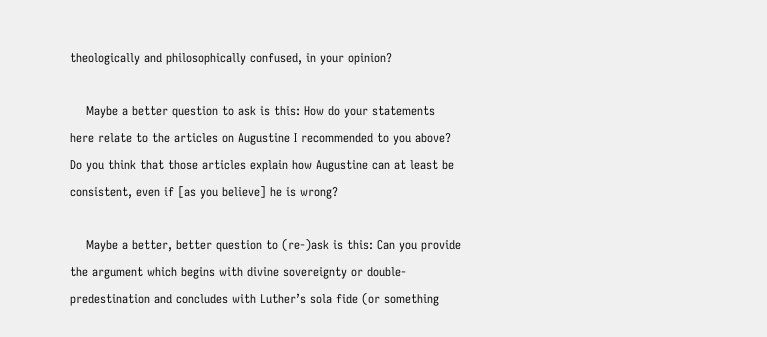theologically and philosophically confused, in your opinion?

    Maybe a better question to ask is this: How do your statements here relate to the articles on Augustine I recommended to you above? Do you think that those articles explain how Augustine can at least be consistent, even if [as you believe] he is wrong?

    Maybe a better, better question to (re-)ask is this: Can you provide the argument which begins with divine sovereignty or double-predestination and concludes with Luther’s sola fide (or something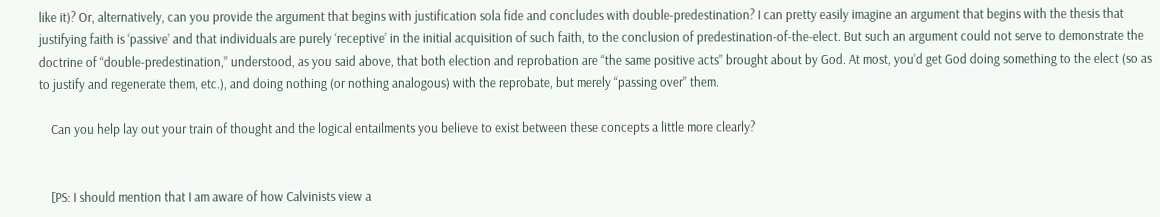like it)? Or, alternatively, can you provide the argument that begins with justification sola fide and concludes with double-predestination? I can pretty easily imagine an argument that begins with the thesis that justifying faith is ‘passive’ and that individuals are purely ‘receptive’ in the initial acquisition of such faith, to the conclusion of predestination-of-the-elect. But such an argument could not serve to demonstrate the doctrine of “double-predestination,” understood, as you said above, that both election and reprobation are “the same positive acts” brought about by God. At most, you’d get God doing something to the elect (so as to justify and regenerate them, etc.), and doing nothing (or nothing analogous) with the reprobate, but merely “passing over” them.

    Can you help lay out your train of thought and the logical entailments you believe to exist between these concepts a little more clearly?


    [PS: I should mention that I am aware of how Calvinists view a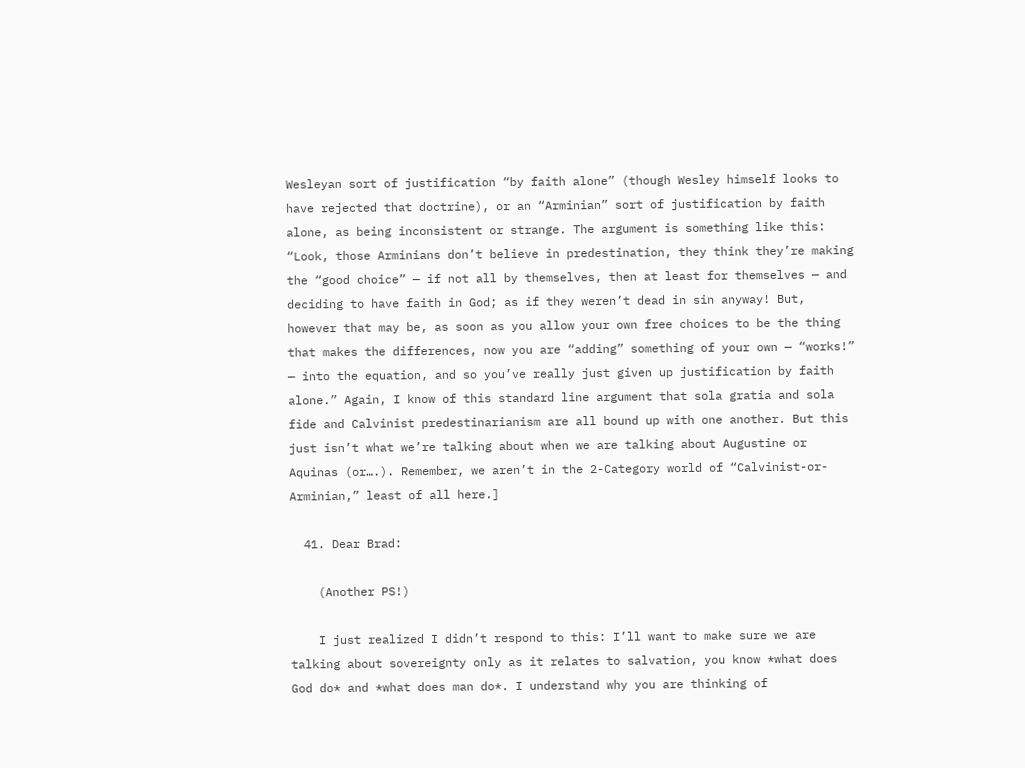Wesleyan sort of justification “by faith alone” (though Wesley himself looks to have rejected that doctrine), or an “Arminian” sort of justification by faith alone, as being inconsistent or strange. The argument is something like this: “Look, those Arminians don’t believe in predestination, they think they’re making the “good choice” — if not all by themselves, then at least for themselves — and deciding to have faith in God; as if they weren’t dead in sin anyway! But, however that may be, as soon as you allow your own free choices to be the thing that makes the differences, now you are “adding” something of your own — “works!” — into the equation, and so you’ve really just given up justification by faith alone.” Again, I know of this standard line argument that sola gratia and sola fide and Calvinist predestinarianism are all bound up with one another. But this just isn’t what we’re talking about when we are talking about Augustine or Aquinas (or….). Remember, we aren’t in the 2-Category world of “Calvinist-or-Arminian,” least of all here.]

  41. Dear Brad:

    (Another PS!)

    I just realized I didn’t respond to this: I’ll want to make sure we are talking about sovereignty only as it relates to salvation, you know *what does God do* and *what does man do*. I understand why you are thinking of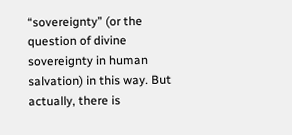“sovereignty” (or the question of divine sovereignty in human salvation) in this way. But actually, there is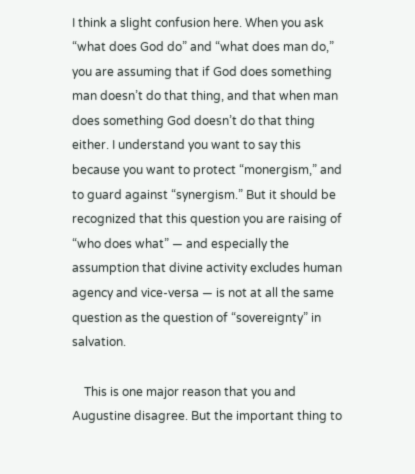I think a slight confusion here. When you ask “what does God do” and “what does man do,” you are assuming that if God does something man doesn’t do that thing, and that when man does something God doesn’t do that thing either. I understand you want to say this because you want to protect “monergism,” and to guard against “synergism.” But it should be recognized that this question you are raising of “who does what” — and especially the assumption that divine activity excludes human agency and vice-versa — is not at all the same question as the question of “sovereignty” in salvation.

    This is one major reason that you and Augustine disagree. But the important thing to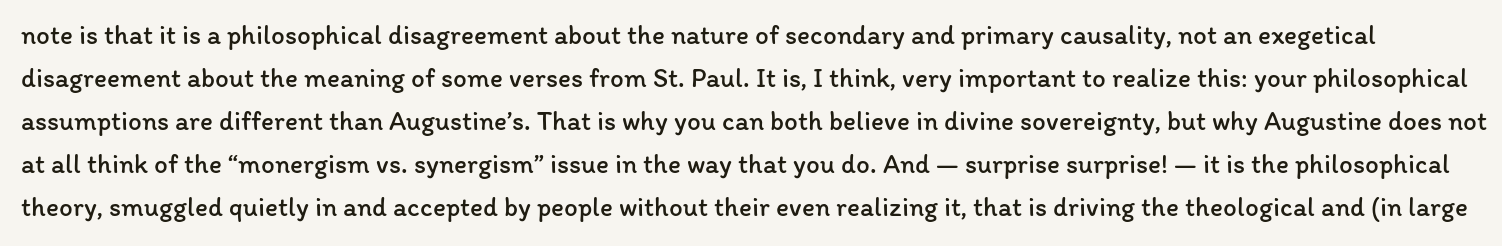note is that it is a philosophical disagreement about the nature of secondary and primary causality, not an exegetical disagreement about the meaning of some verses from St. Paul. It is, I think, very important to realize this: your philosophical assumptions are different than Augustine’s. That is why you can both believe in divine sovereignty, but why Augustine does not at all think of the “monergism vs. synergism” issue in the way that you do. And — surprise surprise! — it is the philosophical theory, smuggled quietly in and accepted by people without their even realizing it, that is driving the theological and (in large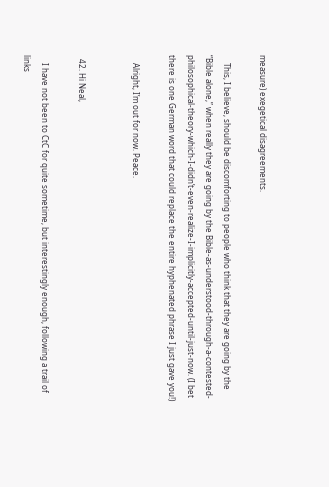measure) exegetical disagreements.

    This, I believe, should be discomforting to people who think that they are going by the “Bible alone,” when really they are going by the Bible-as-understood-through-a-contested-philosophical-theory-which-I-didn’t-even-realize-I-implicitly-accepted-until-just-now. (I bet there is one German word that could replace the entire hyphenated phrase I just gave you!)

    Alright, I’m out for now. Peace.


  42. Hi Neal,

    I have not been to CtC for quite sometime, but interestingly enough, following a trail of links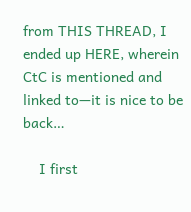from THIS THREAD, I ended up HERE, wherein CtC is mentioned and linked to—it is nice to be back…

    I first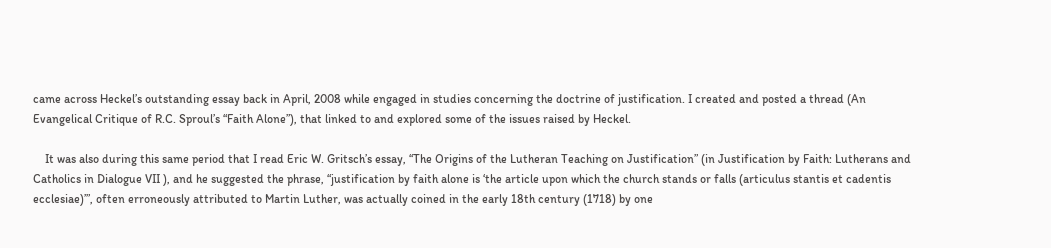came across Heckel’s outstanding essay back in April, 2008 while engaged in studies concerning the doctrine of justification. I created and posted a thread (An Evangelical Critique of R.C. Sproul’s “Faith Alone”), that linked to and explored some of the issues raised by Heckel.

    It was also during this same period that I read Eric W. Gritsch’s essay, “The Origins of the Lutheran Teaching on Justification” (in Justification by Faith: Lutherans and Catholics in Dialogue VII ), and he suggested the phrase, “justification by faith alone is ‘the article upon which the church stands or falls (articulus stantis et cadentis ecclesiae)’”, often erroneously attributed to Martin Luther, was actually coined in the early 18th century (1718) by one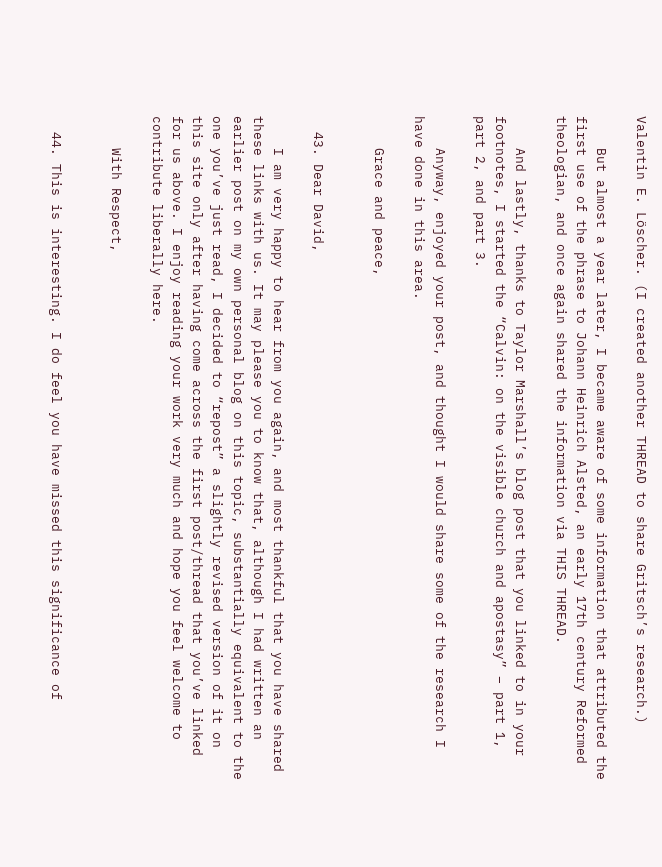Valentin E. Löscher. (I created another THREAD to share Gritsch’s research.)

    But almost a year later, I became aware of some information that attributed the first use of the phrase to Johann Heinrich Alsted, an early 17th century Reformed theologian, and once again shared the information via THIS THREAD.

    And lastly, thanks to Taylor Marshall’s blog post that you linked to in your footnotes, I started the “Calvin: on the visible church and apostasy” – part 1, part 2, and part 3.

    Anyway, enjoyed your post, and thought I would share some of the research I have done in this area.

    Grace and peace,


  43. Dear David,

    I am very happy to hear from you again, and most thankful that you have shared these links with us. It may please you to know that, although I had written an earlier post on my own personal blog on this topic, substantially equivalent to the one you’ve just read, I decided to “repost” a slightly revised version of it on this site only after having come across the first post/thread that you’ve linked for us above. I enjoy reading your work very much and hope you feel welcome to contribute liberally here.

    With Respect,


  44. This is interesting. I do feel you have missed this significance of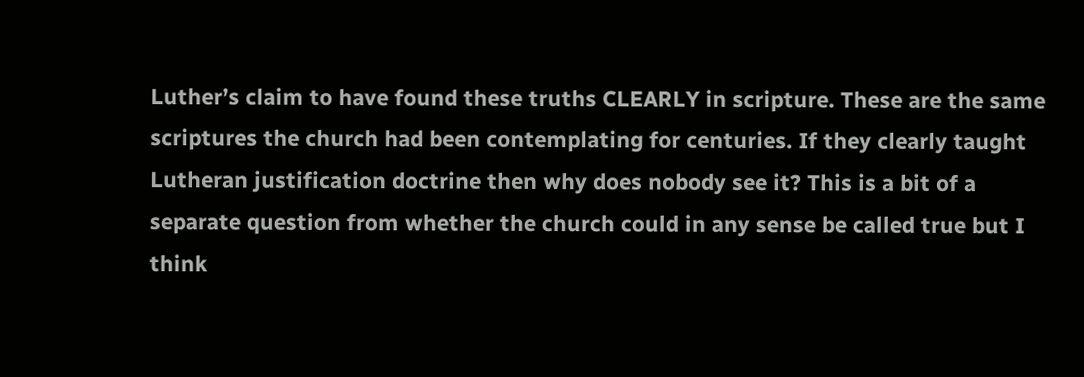Luther’s claim to have found these truths CLEARLY in scripture. These are the same scriptures the church had been contemplating for centuries. If they clearly taught Lutheran justification doctrine then why does nobody see it? This is a bit of a separate question from whether the church could in any sense be called true but I think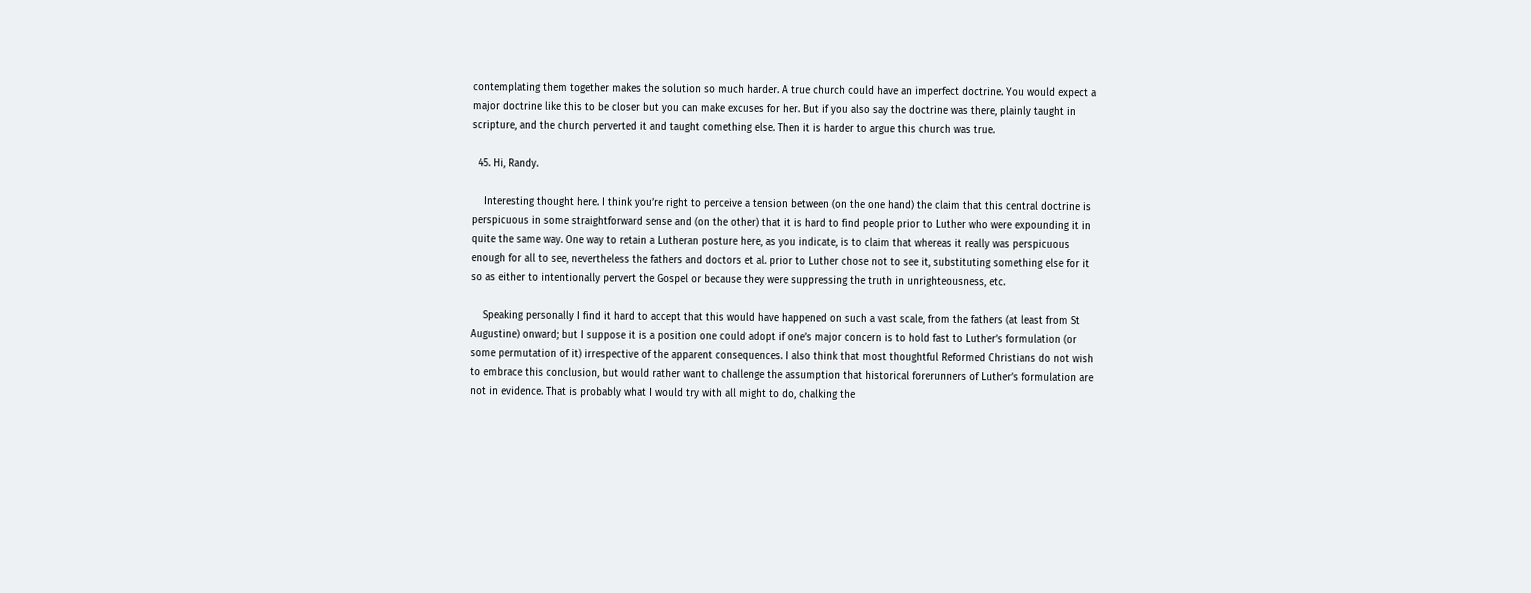contemplating them together makes the solution so much harder. A true church could have an imperfect doctrine. You would expect a major doctrine like this to be closer but you can make excuses for her. But if you also say the doctrine was there, plainly taught in scripture, and the church perverted it and taught comething else. Then it is harder to argue this church was true.

  45. Hi, Randy.

    Interesting thought here. I think you’re right to perceive a tension between (on the one hand) the claim that this central doctrine is perspicuous in some straightforward sense and (on the other) that it is hard to find people prior to Luther who were expounding it in quite the same way. One way to retain a Lutheran posture here, as you indicate, is to claim that whereas it really was perspicuous enough for all to see, nevertheless the fathers and doctors et al. prior to Luther chose not to see it, substituting something else for it so as either to intentionally pervert the Gospel or because they were suppressing the truth in unrighteousness, etc.

    Speaking personally I find it hard to accept that this would have happened on such a vast scale, from the fathers (at least from St Augustine) onward; but I suppose it is a position one could adopt if one’s major concern is to hold fast to Luther’s formulation (or some permutation of it) irrespective of the apparent consequences. I also think that most thoughtful Reformed Christians do not wish to embrace this conclusion, but would rather want to challenge the assumption that historical forerunners of Luther’s formulation are not in evidence. That is probably what I would try with all might to do, chalking the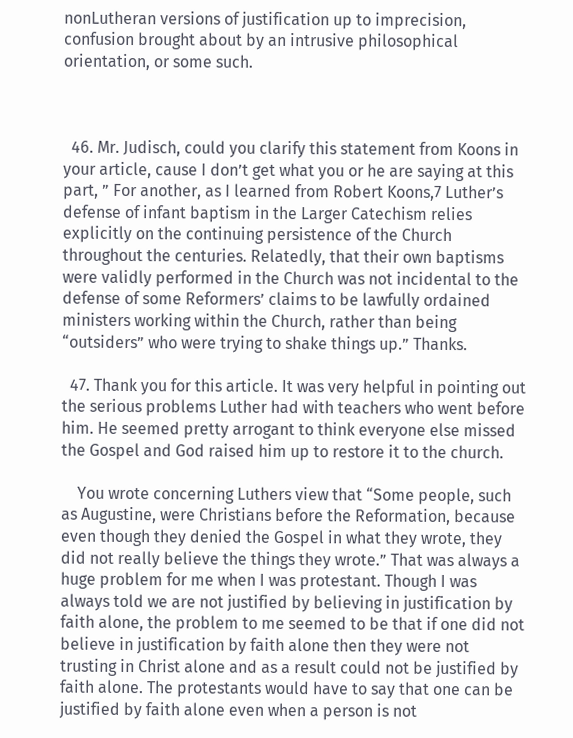nonLutheran versions of justification up to imprecision, confusion brought about by an intrusive philosophical orientation, or some such.



  46. Mr. Judisch, could you clarify this statement from Koons in your article, cause I don’t get what you or he are saying at this part, ” For another, as I learned from Robert Koons,7 Luther’s defense of infant baptism in the Larger Catechism relies explicitly on the continuing persistence of the Church throughout the centuries. Relatedly, that their own baptisms were validly performed in the Church was not incidental to the defense of some Reformers’ claims to be lawfully ordained ministers working within the Church, rather than being “outsiders” who were trying to shake things up.” Thanks.

  47. Thank you for this article. It was very helpful in pointing out the serious problems Luther had with teachers who went before him. He seemed pretty arrogant to think everyone else missed the Gospel and God raised him up to restore it to the church.

    You wrote concerning Luthers view that “Some people, such as Augustine, were Christians before the Reformation, because even though they denied the Gospel in what they wrote, they did not really believe the things they wrote.” That was always a huge problem for me when I was protestant. Though I was always told we are not justified by believing in justification by faith alone, the problem to me seemed to be that if one did not believe in justification by faith alone then they were not trusting in Christ alone and as a result could not be justified by faith alone. The protestants would have to say that one can be justified by faith alone even when a person is not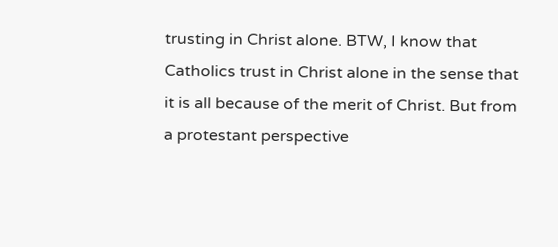trusting in Christ alone. BTW, I know that Catholics trust in Christ alone in the sense that it is all because of the merit of Christ. But from a protestant perspective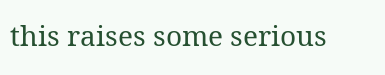this raises some serious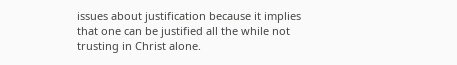issues about justification because it implies that one can be justified all the while not trusting in Christ alone.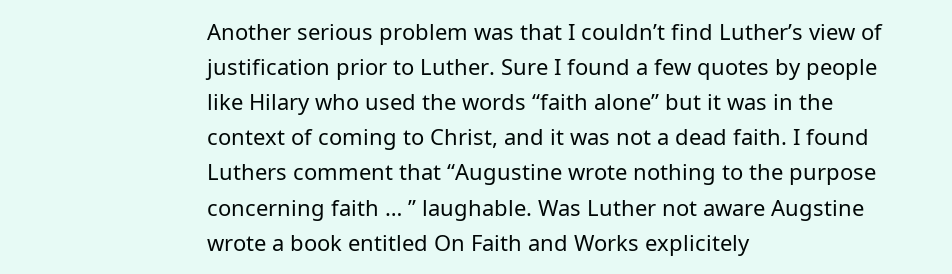Another serious problem was that I couldn’t find Luther’s view of justification prior to Luther. Sure I found a few quotes by people like Hilary who used the words “faith alone” but it was in the context of coming to Christ, and it was not a dead faith. I found Luthers comment that “Augustine wrote nothing to the purpose concerning faith … ” laughable. Was Luther not aware Augstine wrote a book entitled On Faith and Works explicitely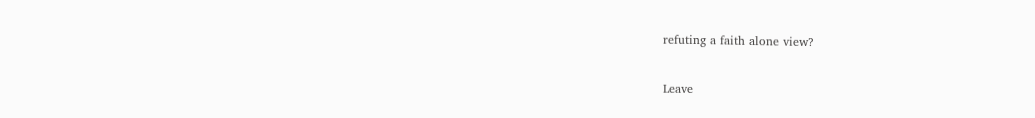refuting a faith alone view?

Leave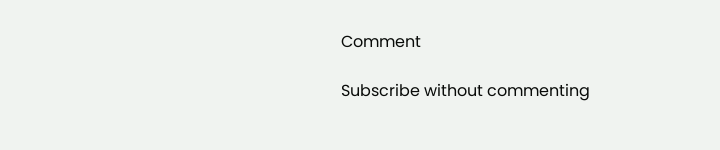Comment

Subscribe without commenting